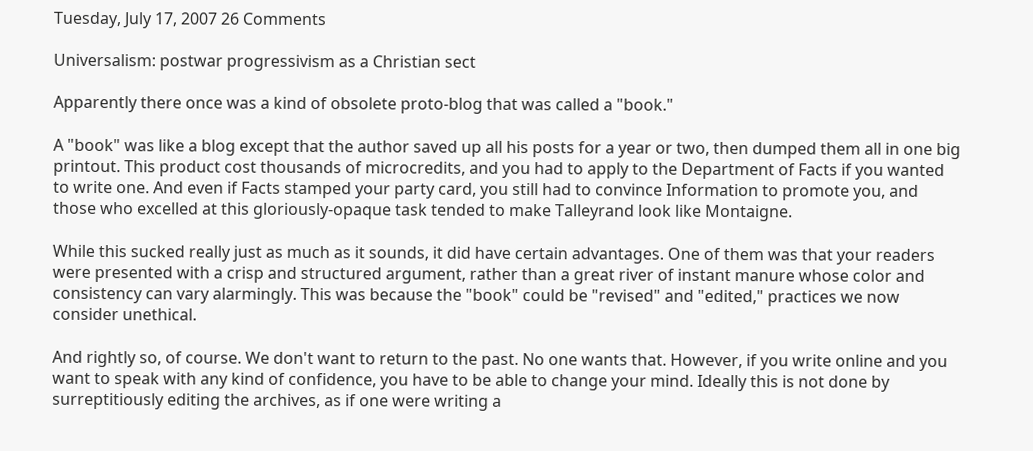Tuesday, July 17, 2007 26 Comments

Universalism: postwar progressivism as a Christian sect

Apparently there once was a kind of obsolete proto-blog that was called a "book."

A "book" was like a blog except that the author saved up all his posts for a year or two, then dumped them all in one big printout. This product cost thousands of microcredits, and you had to apply to the Department of Facts if you wanted to write one. And even if Facts stamped your party card, you still had to convince Information to promote you, and those who excelled at this gloriously-opaque task tended to make Talleyrand look like Montaigne.

While this sucked really just as much as it sounds, it did have certain advantages. One of them was that your readers were presented with a crisp and structured argument, rather than a great river of instant manure whose color and consistency can vary alarmingly. This was because the "book" could be "revised" and "edited," practices we now consider unethical.

And rightly so, of course. We don't want to return to the past. No one wants that. However, if you write online and you want to speak with any kind of confidence, you have to be able to change your mind. Ideally this is not done by surreptitiously editing the archives, as if one were writing a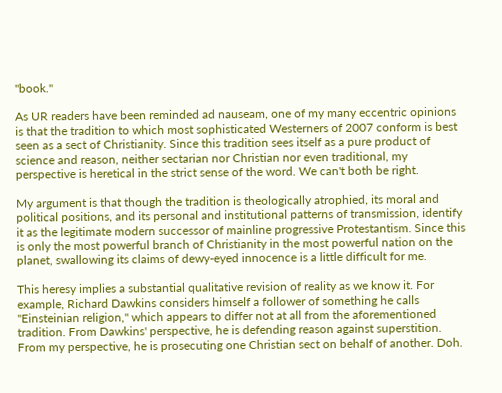"book."

As UR readers have been reminded ad nauseam, one of my many eccentric opinions is that the tradition to which most sophisticated Westerners of 2007 conform is best seen as a sect of Christianity. Since this tradition sees itself as a pure product of science and reason, neither sectarian nor Christian nor even traditional, my perspective is heretical in the strict sense of the word. We can't both be right.

My argument is that though the tradition is theologically atrophied, its moral and political positions, and its personal and institutional patterns of transmission, identify it as the legitimate modern successor of mainline progressive Protestantism. Since this is only the most powerful branch of Christianity in the most powerful nation on the planet, swallowing its claims of dewy-eyed innocence is a little difficult for me.

This heresy implies a substantial qualitative revision of reality as we know it. For example, Richard Dawkins considers himself a follower of something he calls "Einsteinian religion," which appears to differ not at all from the aforementioned tradition. From Dawkins' perspective, he is defending reason against superstition. From my perspective, he is prosecuting one Christian sect on behalf of another. Doh.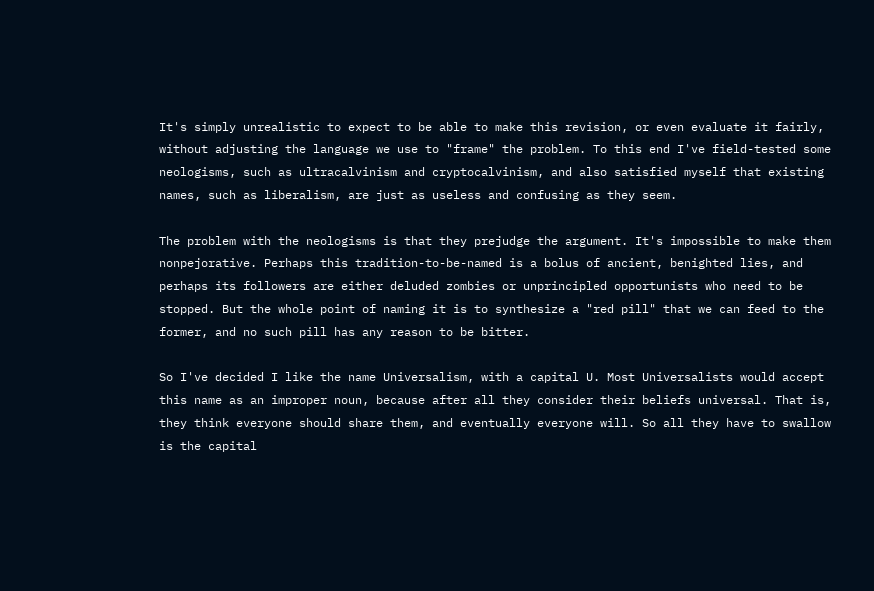It's simply unrealistic to expect to be able to make this revision, or even evaluate it fairly, without adjusting the language we use to "frame" the problem. To this end I've field-tested some neologisms, such as ultracalvinism and cryptocalvinism, and also satisfied myself that existing names, such as liberalism, are just as useless and confusing as they seem.

The problem with the neologisms is that they prejudge the argument. It's impossible to make them nonpejorative. Perhaps this tradition-to-be-named is a bolus of ancient, benighted lies, and perhaps its followers are either deluded zombies or unprincipled opportunists who need to be stopped. But the whole point of naming it is to synthesize a "red pill" that we can feed to the former, and no such pill has any reason to be bitter.

So I've decided I like the name Universalism, with a capital U. Most Universalists would accept this name as an improper noun, because after all they consider their beliefs universal. That is, they think everyone should share them, and eventually everyone will. So all they have to swallow is the capital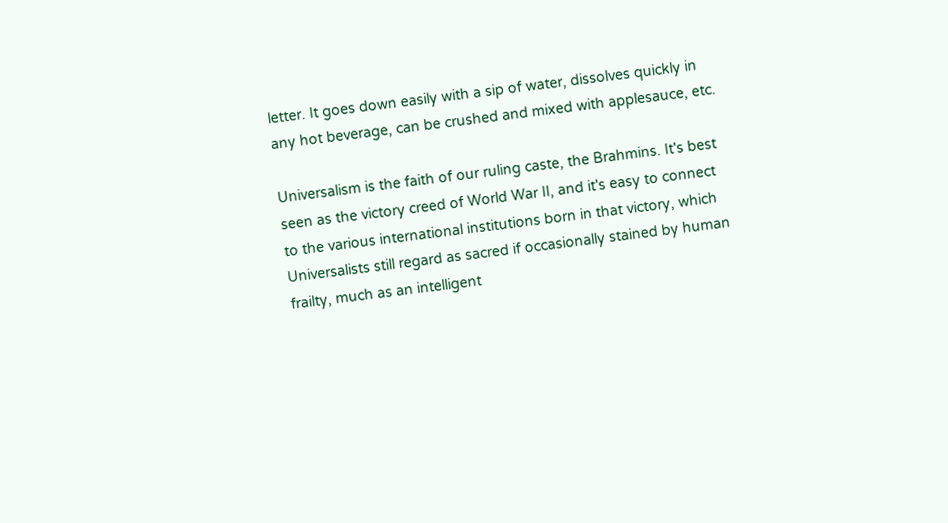letter. It goes down easily with a sip of water, dissolves quickly in any hot beverage, can be crushed and mixed with applesauce, etc.

Universalism is the faith of our ruling caste, the Brahmins. It's best seen as the victory creed of World War II, and it's easy to connect to the various international institutions born in that victory, which Universalists still regard as sacred if occasionally stained by human frailty, much as an intelligent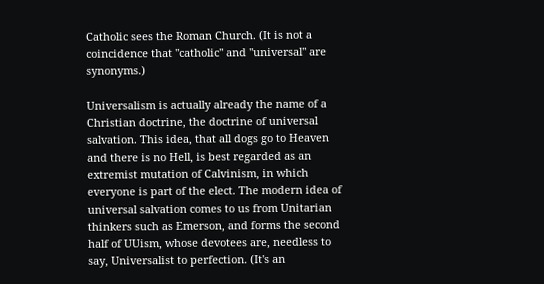Catholic sees the Roman Church. (It is not a coincidence that "catholic" and "universal" are synonyms.)

Universalism is actually already the name of a Christian doctrine, the doctrine of universal salvation. This idea, that all dogs go to Heaven and there is no Hell, is best regarded as an extremist mutation of Calvinism, in which everyone is part of the elect. The modern idea of universal salvation comes to us from Unitarian thinkers such as Emerson, and forms the second half of UUism, whose devotees are, needless to say, Universalist to perfection. (It's an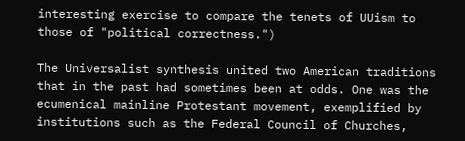interesting exercise to compare the tenets of UUism to those of "political correctness.")

The Universalist synthesis united two American traditions that in the past had sometimes been at odds. One was the ecumenical mainline Protestant movement, exemplified by institutions such as the Federal Council of Churches,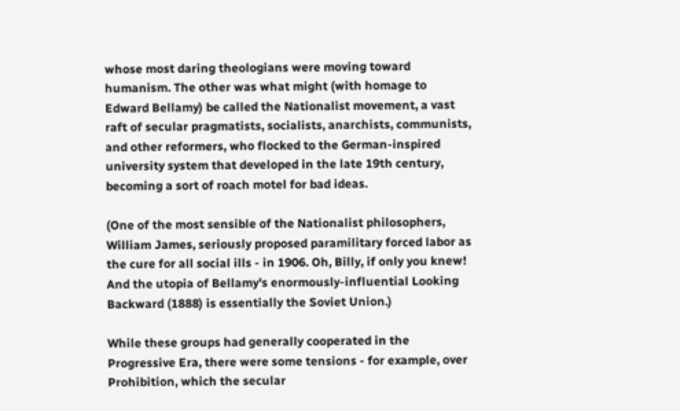whose most daring theologians were moving toward humanism. The other was what might (with homage to Edward Bellamy) be called the Nationalist movement, a vast raft of secular pragmatists, socialists, anarchists, communists, and other reformers, who flocked to the German-inspired university system that developed in the late 19th century, becoming a sort of roach motel for bad ideas.

(One of the most sensible of the Nationalist philosophers, William James, seriously proposed paramilitary forced labor as the cure for all social ills - in 1906. Oh, Billy, if only you knew! And the utopia of Bellamy's enormously-influential Looking Backward (1888) is essentially the Soviet Union.)

While these groups had generally cooperated in the Progressive Era, there were some tensions - for example, over Prohibition, which the secular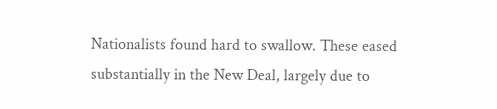Nationalists found hard to swallow. These eased substantially in the New Deal, largely due to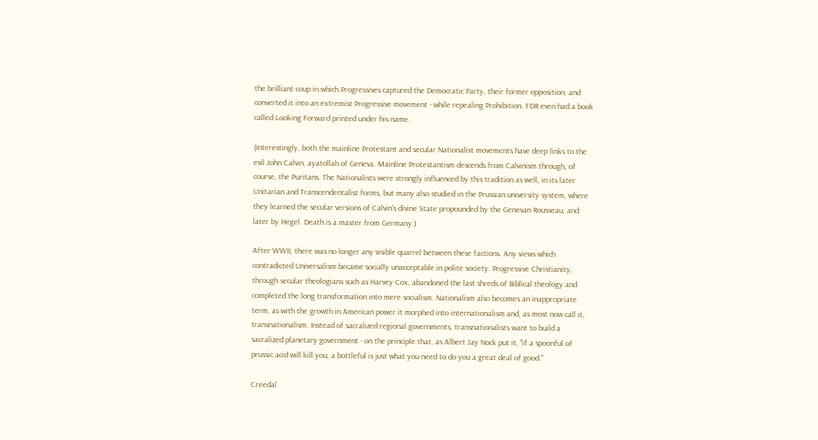the brilliant coup in which Progressives captured the Democratic Party, their former opposition, and converted it into an extremist Progressive movement - while repealing Prohibition. FDR even had a book called Looking Forward printed under his name.

(Interestingly, both the mainline Protestant and secular Nationalist movements have deep links to the evil John Calvin, ayatollah of Geneva. Mainline Protestantism descends from Calvinism through, of course, the Puritans. The Nationalists were strongly influenced by this tradition as well, in its later Unitarian and Transcendentalist forms, but many also studied in the Prussian university system, where they learned the secular versions of Calvin's divine State propounded by the Genevan Rousseau, and later by Hegel. Death is a master from Germany.)

After WWII, there was no longer any visible quarrel between these factions. Any views which contradicted Universalism became socially unacceptable in polite society. Progressive Christianity, through secular theologians such as Harvey Cox, abandoned the last shreds of Biblical theology and completed the long transformation into mere socialism. Nationalism also becomes an inappropriate term, as with the growth in American power it morphed into internationalism and, as most now call it, transnationalism. Instead of sacralized regional governments, transnationalists want to build a sacralized planetary government - on the principle that, as Albert Jay Nock put it, "if a spoonful of prussic acid will kill you, a bottleful is just what you need to do you a great deal of good."

Creedal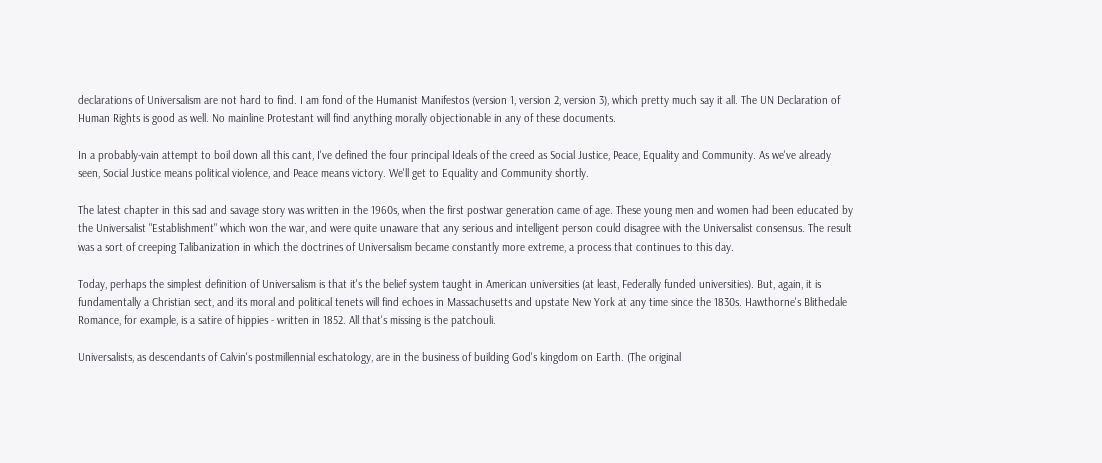declarations of Universalism are not hard to find. I am fond of the Humanist Manifestos (version 1, version 2, version 3), which pretty much say it all. The UN Declaration of Human Rights is good as well. No mainline Protestant will find anything morally objectionable in any of these documents.

In a probably-vain attempt to boil down all this cant, I've defined the four principal Ideals of the creed as Social Justice, Peace, Equality and Community. As we've already seen, Social Justice means political violence, and Peace means victory. We'll get to Equality and Community shortly.

The latest chapter in this sad and savage story was written in the 1960s, when the first postwar generation came of age. These young men and women had been educated by the Universalist "Establishment" which won the war, and were quite unaware that any serious and intelligent person could disagree with the Universalist consensus. The result was a sort of creeping Talibanization in which the doctrines of Universalism became constantly more extreme, a process that continues to this day.

Today, perhaps the simplest definition of Universalism is that it's the belief system taught in American universities (at least, Federally funded universities). But, again, it is fundamentally a Christian sect, and its moral and political tenets will find echoes in Massachusetts and upstate New York at any time since the 1830s. Hawthorne's Blithedale Romance, for example, is a satire of hippies - written in 1852. All that's missing is the patchouli.

Universalists, as descendants of Calvin's postmillennial eschatology, are in the business of building God's kingdom on Earth. (The original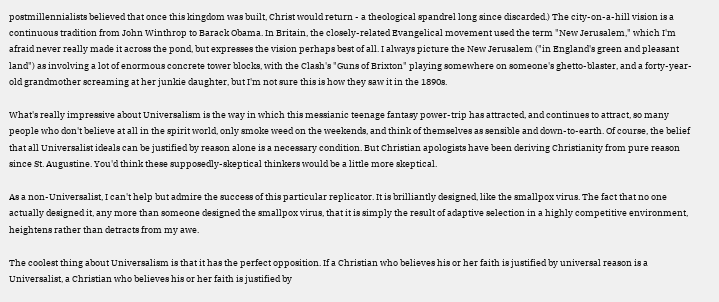postmillennialists believed that once this kingdom was built, Christ would return - a theological spandrel long since discarded.) The city-on-a-hill vision is a continuous tradition from John Winthrop to Barack Obama. In Britain, the closely-related Evangelical movement used the term "New Jerusalem," which I'm afraid never really made it across the pond, but expresses the vision perhaps best of all. I always picture the New Jerusalem ("in England's green and pleasant land") as involving a lot of enormous concrete tower blocks, with the Clash's "Guns of Brixton" playing somewhere on someone's ghetto-blaster, and a forty-year-old grandmother screaming at her junkie daughter, but I'm not sure this is how they saw it in the 1890s.

What's really impressive about Universalism is the way in which this messianic teenage fantasy power-trip has attracted, and continues to attract, so many people who don't believe at all in the spirit world, only smoke weed on the weekends, and think of themselves as sensible and down-to-earth. Of course, the belief that all Universalist ideals can be justified by reason alone is a necessary condition. But Christian apologists have been deriving Christianity from pure reason since St. Augustine. You'd think these supposedly-skeptical thinkers would be a little more skeptical.

As a non-Universalist, I can't help but admire the success of this particular replicator. It is brilliantly designed, like the smallpox virus. The fact that no one actually designed it, any more than someone designed the smallpox virus, that it is simply the result of adaptive selection in a highly competitive environment, heightens rather than detracts from my awe.

The coolest thing about Universalism is that it has the perfect opposition. If a Christian who believes his or her faith is justified by universal reason is a Universalist, a Christian who believes his or her faith is justified by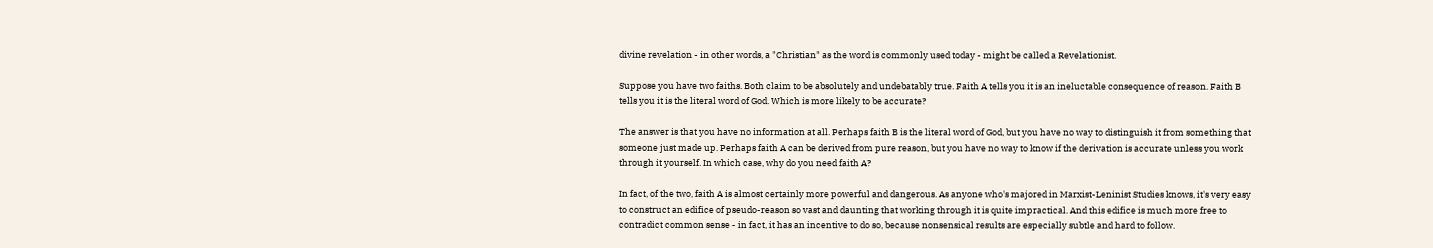divine revelation - in other words, a "Christian" as the word is commonly used today - might be called a Revelationist.

Suppose you have two faiths. Both claim to be absolutely and undebatably true. Faith A tells you it is an ineluctable consequence of reason. Faith B tells you it is the literal word of God. Which is more likely to be accurate?

The answer is that you have no information at all. Perhaps faith B is the literal word of God, but you have no way to distinguish it from something that someone just made up. Perhaps faith A can be derived from pure reason, but you have no way to know if the derivation is accurate unless you work through it yourself. In which case, why do you need faith A?

In fact, of the two, faith A is almost certainly more powerful and dangerous. As anyone who's majored in Marxist-Leninist Studies knows, it's very easy to construct an edifice of pseudo-reason so vast and daunting that working through it is quite impractical. And this edifice is much more free to contradict common sense - in fact, it has an incentive to do so, because nonsensical results are especially subtle and hard to follow.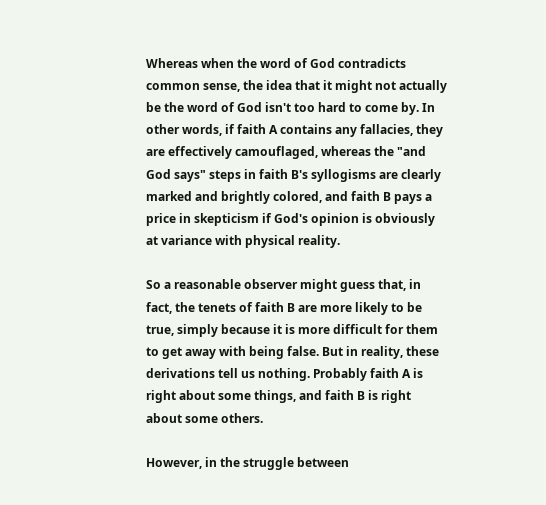Whereas when the word of God contradicts common sense, the idea that it might not actually be the word of God isn't too hard to come by. In other words, if faith A contains any fallacies, they are effectively camouflaged, whereas the "and God says" steps in faith B's syllogisms are clearly marked and brightly colored, and faith B pays a price in skepticism if God's opinion is obviously at variance with physical reality.

So a reasonable observer might guess that, in fact, the tenets of faith B are more likely to be true, simply because it is more difficult for them to get away with being false. But in reality, these derivations tell us nothing. Probably faith A is right about some things, and faith B is right about some others.

However, in the struggle between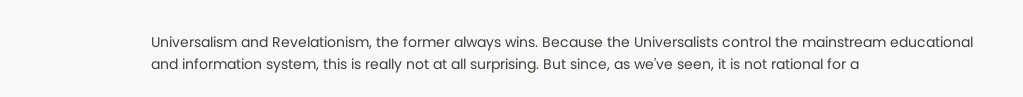Universalism and Revelationism, the former always wins. Because the Universalists control the mainstream educational and information system, this is really not at all surprising. But since, as we've seen, it is not rational for a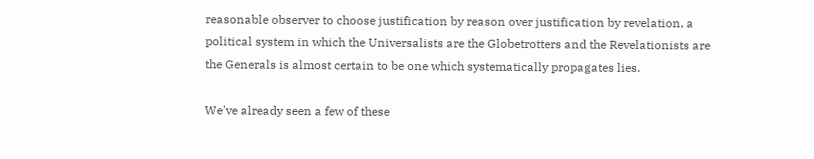reasonable observer to choose justification by reason over justification by revelation, a political system in which the Universalists are the Globetrotters and the Revelationists are the Generals is almost certain to be one which systematically propagates lies.

We've already seen a few of these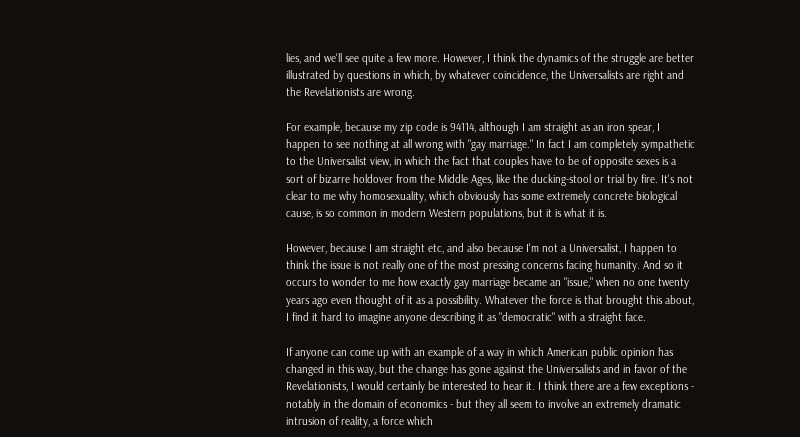lies, and we'll see quite a few more. However, I think the dynamics of the struggle are better illustrated by questions in which, by whatever coincidence, the Universalists are right and the Revelationists are wrong.

For example, because my zip code is 94114, although I am straight as an iron spear, I happen to see nothing at all wrong with "gay marriage." In fact I am completely sympathetic to the Universalist view, in which the fact that couples have to be of opposite sexes is a sort of bizarre holdover from the Middle Ages, like the ducking-stool or trial by fire. It's not clear to me why homosexuality, which obviously has some extremely concrete biological cause, is so common in modern Western populations, but it is what it is.

However, because I am straight etc, and also because I'm not a Universalist, I happen to think the issue is not really one of the most pressing concerns facing humanity. And so it occurs to wonder to me how exactly gay marriage became an "issue," when no one twenty years ago even thought of it as a possibility. Whatever the force is that brought this about, I find it hard to imagine anyone describing it as "democratic" with a straight face.

If anyone can come up with an example of a way in which American public opinion has changed in this way, but the change has gone against the Universalists and in favor of the Revelationists, I would certainly be interested to hear it. I think there are a few exceptions - notably in the domain of economics - but they all seem to involve an extremely dramatic intrusion of reality, a force which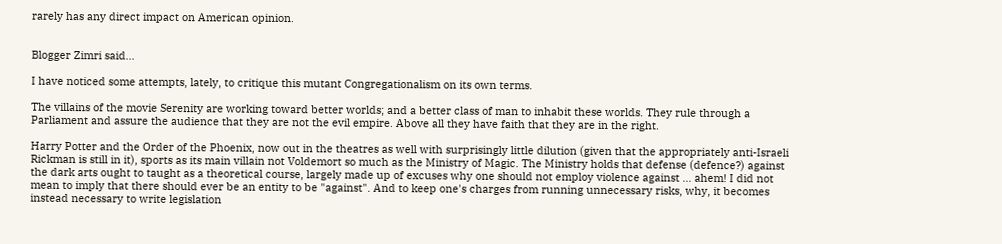rarely has any direct impact on American opinion.


Blogger Zimri said...

I have noticed some attempts, lately, to critique this mutant Congregationalism on its own terms.

The villains of the movie Serenity are working toward better worlds; and a better class of man to inhabit these worlds. They rule through a Parliament and assure the audience that they are not the evil empire. Above all they have faith that they are in the right.

Harry Potter and the Order of the Phoenix, now out in the theatres as well with surprisingly little dilution (given that the appropriately anti-Israeli Rickman is still in it), sports as its main villain not Voldemort so much as the Ministry of Magic. The Ministry holds that defense (defence?) against the dark arts ought to taught as a theoretical course, largely made up of excuses why one should not employ violence against ... ahem! I did not mean to imply that there should ever be an entity to be "against". And to keep one's charges from running unnecessary risks, why, it becomes instead necessary to write legislation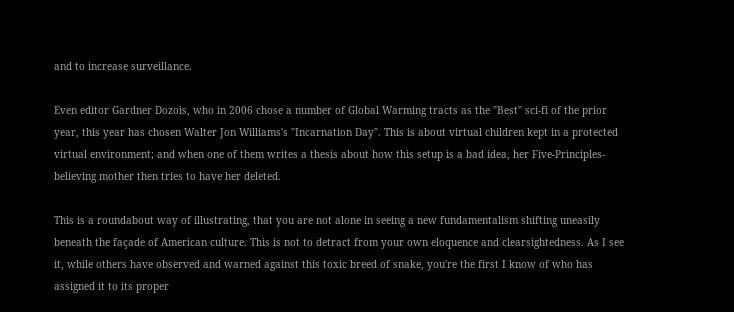and to increase surveillance.

Even editor Gardner Dozois, who in 2006 chose a number of Global Warming tracts as the "Best" sci-fi of the prior year, this year has chosen Walter Jon Williams's "Incarnation Day". This is about virtual children kept in a protected virtual environment; and when one of them writes a thesis about how this setup is a bad idea, her Five-Principles-believing mother then tries to have her deleted.

This is a roundabout way of illustrating, that you are not alone in seeing a new fundamentalism shifting uneasily beneath the façade of American culture. This is not to detract from your own eloquence and clearsightedness. As I see it, while others have observed and warned against this toxic breed of snake, you're the first I know of who has assigned it to its proper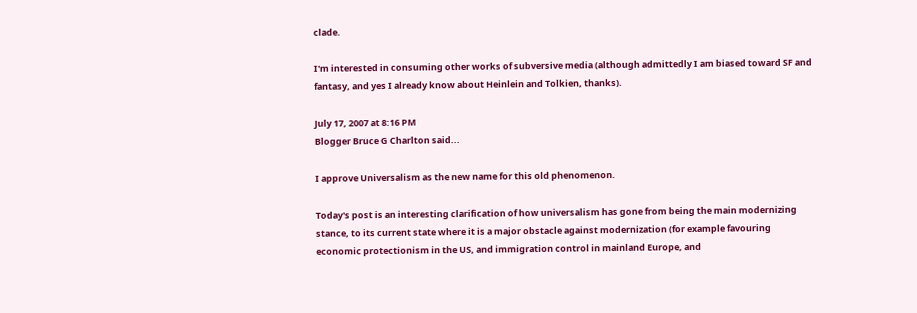clade.

I'm interested in consuming other works of subversive media (although admittedly I am biased toward SF and fantasy, and yes I already know about Heinlein and Tolkien, thanks).

July 17, 2007 at 8:16 PM
Blogger Bruce G Charlton said...

I approve Universalism as the new name for this old phenomenon.

Today's post is an interesting clarification of how universalism has gone from being the main modernizing stance, to its current state where it is a major obstacle against modernization (for example favouring economic protectionism in the US, and immigration control in mainland Europe, and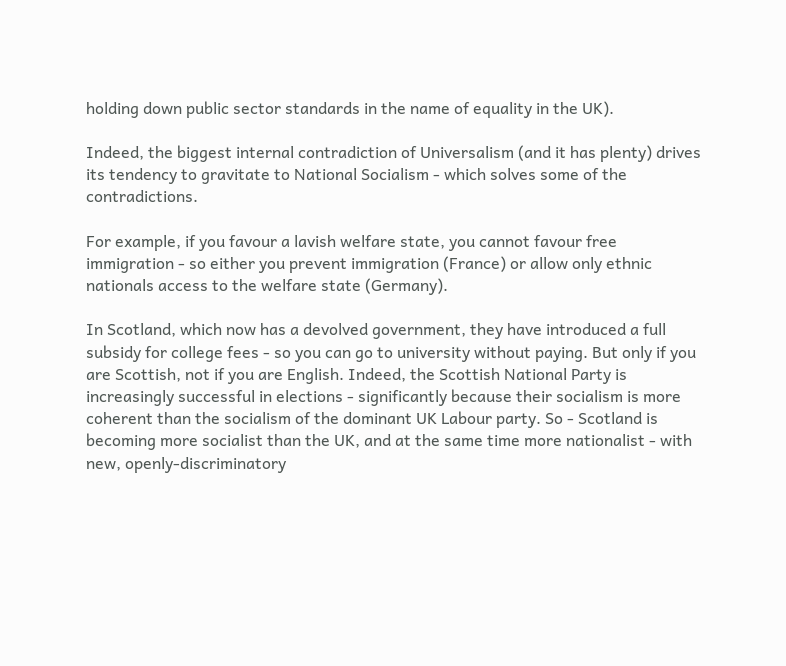holding down public sector standards in the name of equality in the UK).

Indeed, the biggest internal contradiction of Universalism (and it has plenty) drives its tendency to gravitate to National Socialism - which solves some of the contradictions.

For example, if you favour a lavish welfare state, you cannot favour free immigration - so either you prevent immigration (France) or allow only ethnic nationals access to the welfare state (Germany).

In Scotland, which now has a devolved government, they have introduced a full subsidy for college fees - so you can go to university without paying. But only if you are Scottish, not if you are English. Indeed, the Scottish National Party is increasingly successful in elections - significantly because their socialism is more coherent than the socialism of the dominant UK Labour party. So - Scotland is becoming more socialist than the UK, and at the same time more nationalist - with new, openly-discriminatory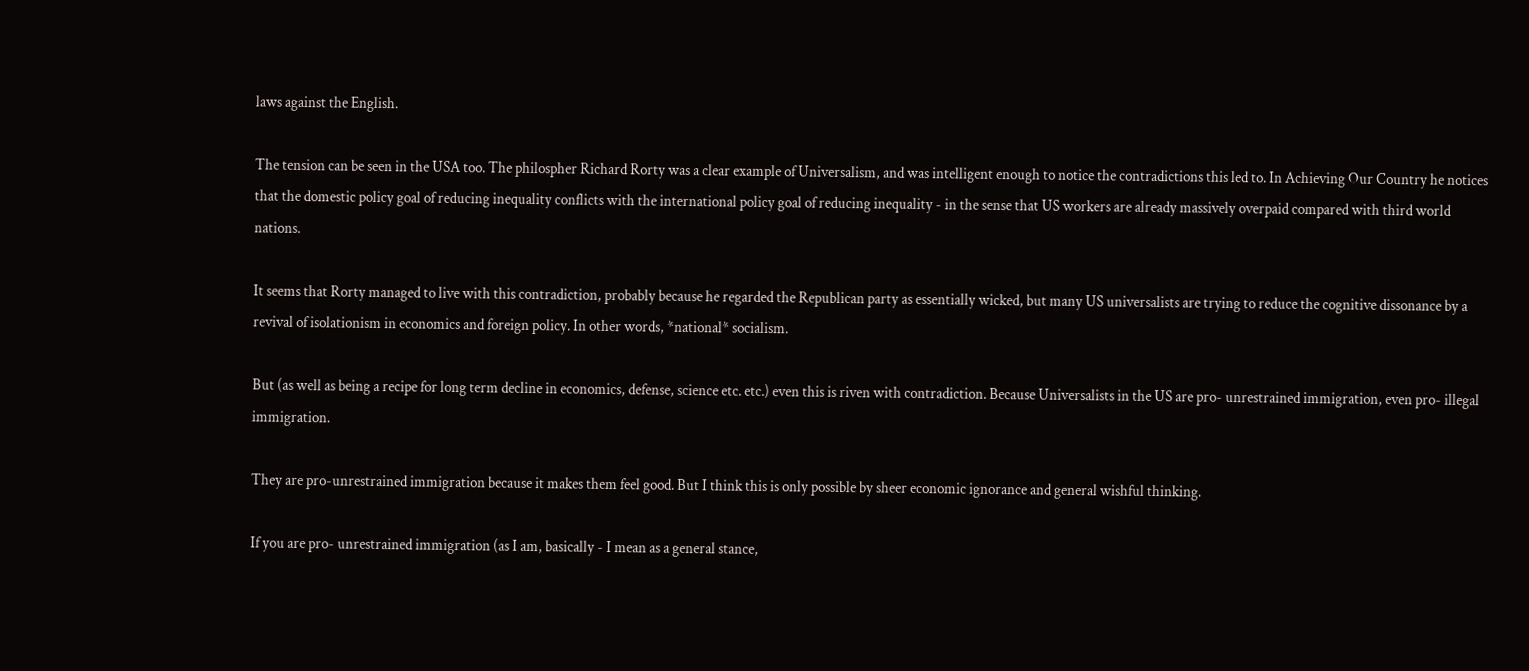laws against the English.

The tension can be seen in the USA too. The philospher Richard Rorty was a clear example of Universalism, and was intelligent enough to notice the contradictions this led to. In Achieving Our Country he notices that the domestic policy goal of reducing inequality conflicts with the international policy goal of reducing inequality - in the sense that US workers are already massively overpaid compared with third world nations.

It seems that Rorty managed to live with this contradiction, probably because he regarded the Republican party as essentially wicked, but many US universalists are trying to reduce the cognitive dissonance by a revival of isolationism in economics and foreign policy. In other words, *national* socialism.

But (as well as being a recipe for long term decline in economics, defense, science etc. etc.) even this is riven with contradiction. Because Universalists in the US are pro- unrestrained immigration, even pro- illegal immigration.

They are pro-unrestrained immigration because it makes them feel good. But I think this is only possible by sheer economic ignorance and general wishful thinking.

If you are pro- unrestrained immigration (as I am, basically - I mean as a general stance,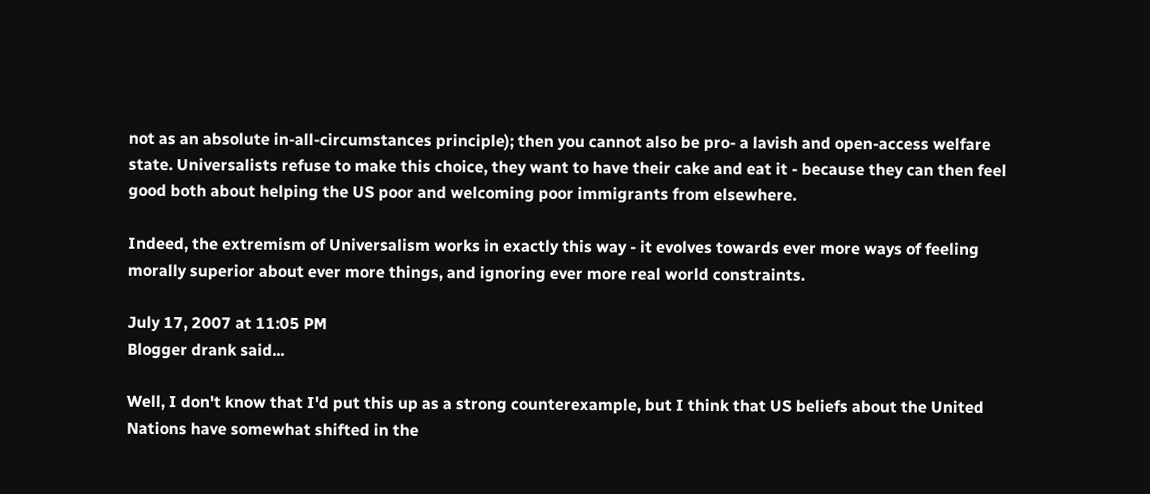not as an absolute in-all-circumstances principle); then you cannot also be pro- a lavish and open-access welfare state. Universalists refuse to make this choice, they want to have their cake and eat it - because they can then feel good both about helping the US poor and welcoming poor immigrants from elsewhere.

Indeed, the extremism of Universalism works in exactly this way - it evolves towards ever more ways of feeling morally superior about ever more things, and ignoring ever more real world constraints.

July 17, 2007 at 11:05 PM
Blogger drank said...

Well, I don't know that I'd put this up as a strong counterexample, but I think that US beliefs about the United Nations have somewhat shifted in the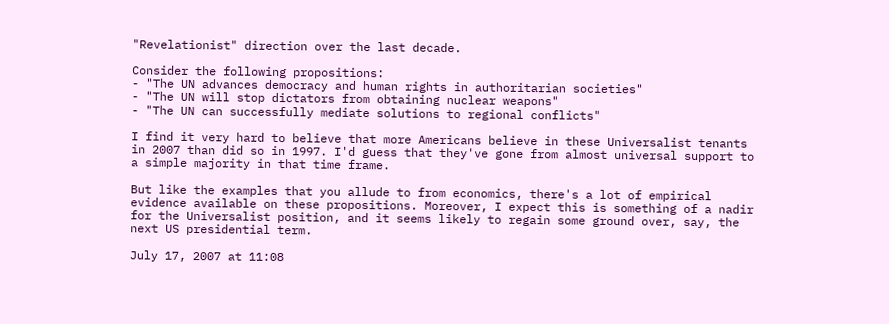"Revelationist" direction over the last decade.

Consider the following propositions:
- "The UN advances democracy and human rights in authoritarian societies"
- "The UN will stop dictators from obtaining nuclear weapons"
- "The UN can successfully mediate solutions to regional conflicts"

I find it very hard to believe that more Americans believe in these Universalist tenants in 2007 than did so in 1997. I'd guess that they've gone from almost universal support to a simple majority in that time frame.

But like the examples that you allude to from economics, there's a lot of empirical evidence available on these propositions. Moreover, I expect this is something of a nadir for the Universalist position, and it seems likely to regain some ground over, say, the next US presidential term.

July 17, 2007 at 11:08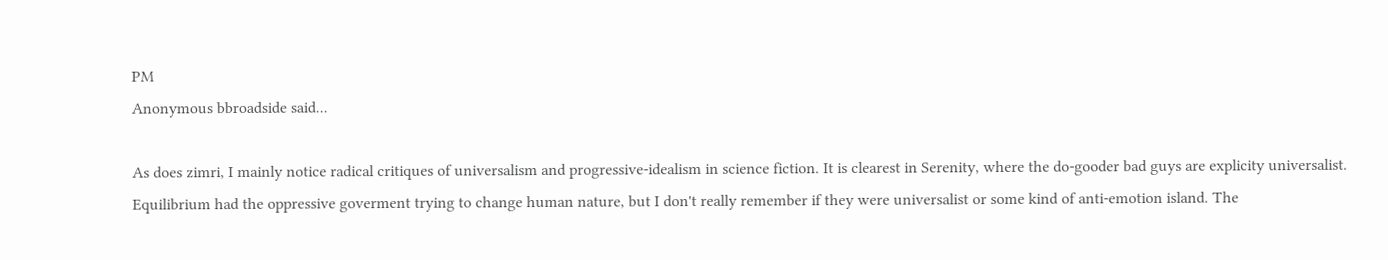PM
Anonymous bbroadside said...

As does zimri, I mainly notice radical critiques of universalism and progressive-idealism in science fiction. It is clearest in Serenity, where the do-gooder bad guys are explicity universalist. Equilibrium had the oppressive goverment trying to change human nature, but I don't really remember if they were universalist or some kind of anti-emotion island. The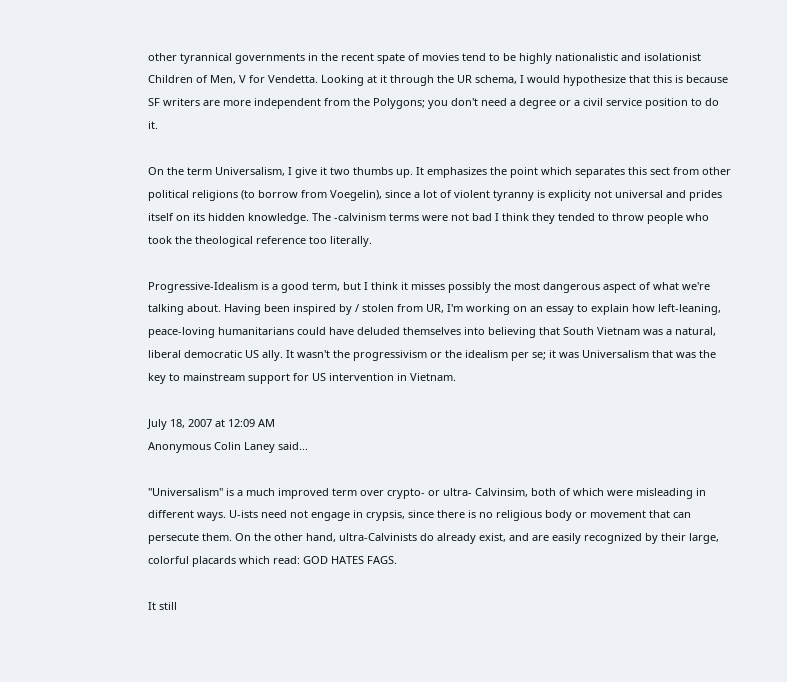other tyrannical governments in the recent spate of movies tend to be highly nationalistic and isolationist Children of Men, V for Vendetta. Looking at it through the UR schema, I would hypothesize that this is because SF writers are more independent from the Polygons; you don't need a degree or a civil service position to do it.

On the term Universalism, I give it two thumbs up. It emphasizes the point which separates this sect from other political religions (to borrow from Voegelin), since a lot of violent tyranny is explicity not universal and prides itself on its hidden knowledge. The -calvinism terms were not bad I think they tended to throw people who took the theological reference too literally.

Progressive-Idealism is a good term, but I think it misses possibly the most dangerous aspect of what we're talking about. Having been inspired by / stolen from UR, I'm working on an essay to explain how left-leaning, peace-loving humanitarians could have deluded themselves into believing that South Vietnam was a natural, liberal democratic US ally. It wasn't the progressivism or the idealism per se; it was Universalism that was the key to mainstream support for US intervention in Vietnam.

July 18, 2007 at 12:09 AM
Anonymous Colin Laney said...

"Universalism" is a much improved term over crypto- or ultra- Calvinsim, both of which were misleading in different ways. U-ists need not engage in crypsis, since there is no religious body or movement that can persecute them. On the other hand, ultra-Calvinists do already exist, and are easily recognized by their large, colorful placards which read: GOD HATES FAGS.

It still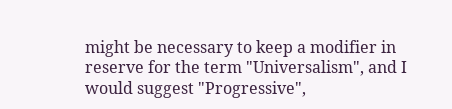might be necessary to keep a modifier in reserve for the term "Universalism", and I would suggest "Progressive",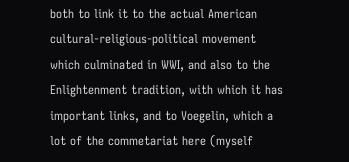both to link it to the actual American cultural-religious-political movement which culminated in WWI, and also to the Enlightenment tradition, with which it has important links, and to Voegelin, which a lot of the commetariat here (myself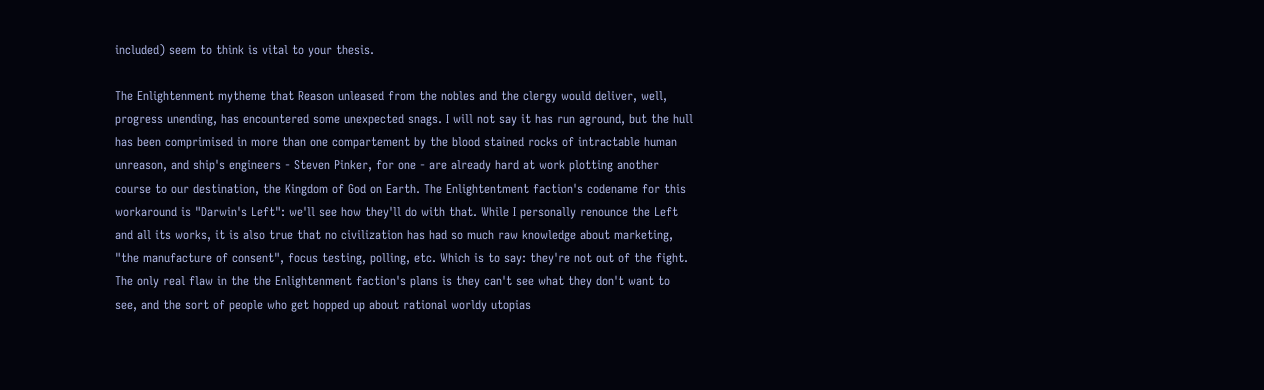included) seem to think is vital to your thesis.

The Enlightenment mytheme that Reason unleased from the nobles and the clergy would deliver, well, progress unending, has encountered some unexpected snags. I will not say it has run aground, but the hull has been comprimised in more than one compartement by the blood stained rocks of intractable human unreason, and ship's engineers - Steven Pinker, for one - are already hard at work plotting another course to our destination, the Kingdom of God on Earth. The Enlightentment faction's codename for this workaround is "Darwin's Left": we'll see how they'll do with that. While I personally renounce the Left and all its works, it is also true that no civilization has had so much raw knowledge about marketing, "the manufacture of consent", focus testing, polling, etc. Which is to say: they're not out of the fight. The only real flaw in the the Enlightenment faction's plans is they can't see what they don't want to see, and the sort of people who get hopped up about rational worldy utopias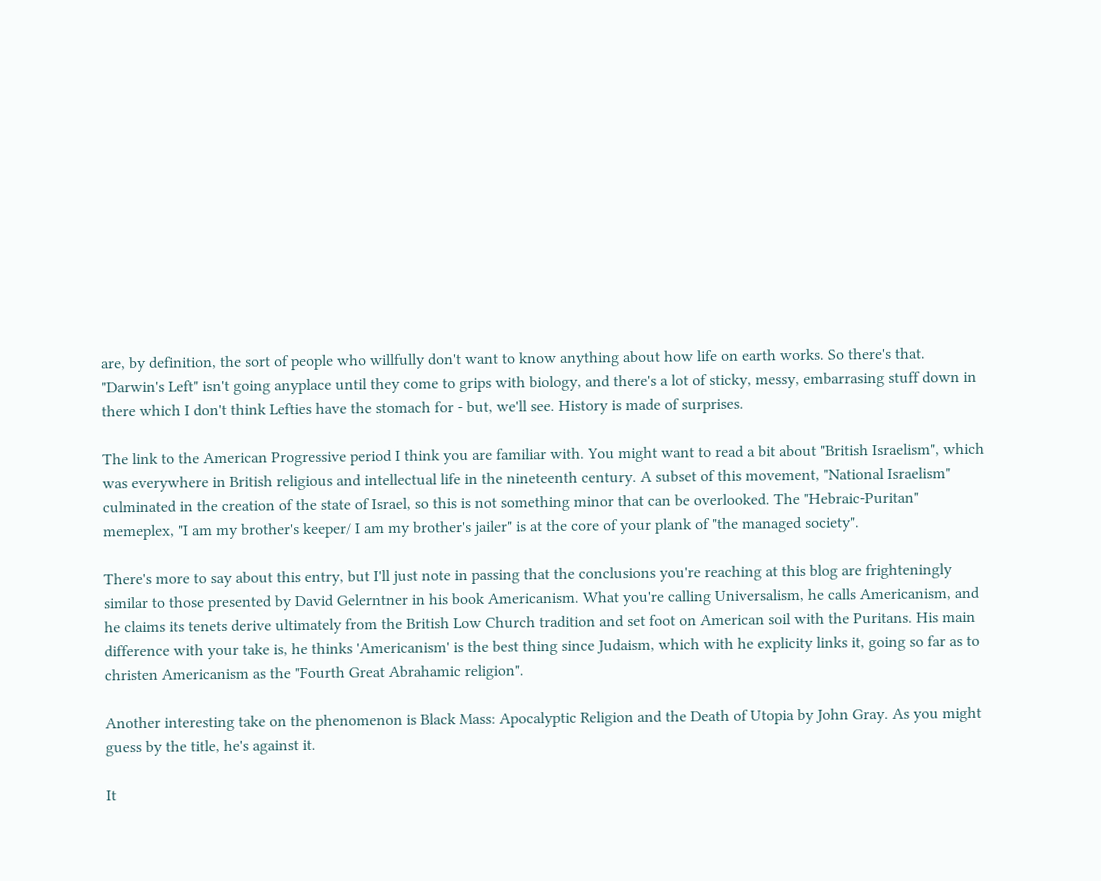are, by definition, the sort of people who willfully don't want to know anything about how life on earth works. So there's that. "Darwin's Left" isn't going anyplace until they come to grips with biology, and there's a lot of sticky, messy, embarrasing stuff down in there which I don't think Lefties have the stomach for - but, we'll see. History is made of surprises.

The link to the American Progressive period I think you are familiar with. You might want to read a bit about "British Israelism", which was everywhere in British religious and intellectual life in the nineteenth century. A subset of this movement, "National Israelism" culminated in the creation of the state of Israel, so this is not something minor that can be overlooked. The "Hebraic-Puritan" memeplex, "I am my brother's keeper/ I am my brother's jailer" is at the core of your plank of "the managed society".

There's more to say about this entry, but I'll just note in passing that the conclusions you're reaching at this blog are frighteningly similar to those presented by David Gelerntner in his book Americanism. What you're calling Universalism, he calls Americanism, and he claims its tenets derive ultimately from the British Low Church tradition and set foot on American soil with the Puritans. His main difference with your take is, he thinks 'Americanism' is the best thing since Judaism, which with he explicity links it, going so far as to christen Americanism as the "Fourth Great Abrahamic religion".

Another interesting take on the phenomenon is Black Mass: Apocalyptic Religion and the Death of Utopia by John Gray. As you might guess by the title, he's against it.

It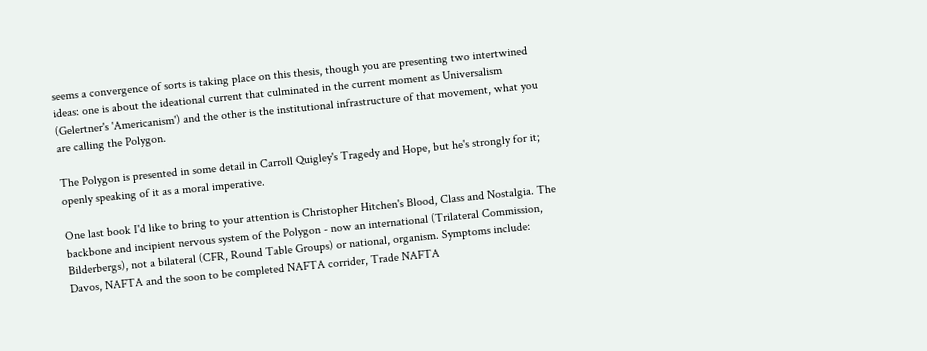seems a convergence of sorts is taking place on this thesis, though you are presenting two intertwined ideas: one is about the ideational current that culminated in the current moment as Universalism (Gelertner's 'Americanism') and the other is the institutional infrastructure of that movement, what you are calling the Polygon.

The Polygon is presented in some detail in Carroll Quigley's Tragedy and Hope, but he's strongly for it; openly speaking of it as a moral imperative.

One last book I'd like to bring to your attention is Christopher Hitchen's Blood, Class and Nostalgia. The backbone and incipient nervous system of the Polygon - now an international (Trilateral Commission, Bilderbergs), not a bilateral (CFR, Round Table Groups) or national, organism. Symptoms include: Davos, NAFTA and the soon to be completed NAFTA corrider, Trade NAFTA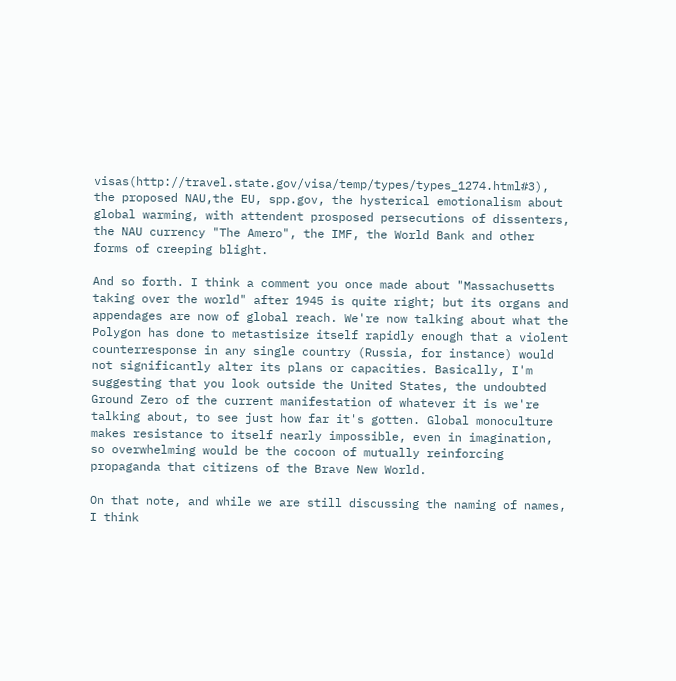visas(http://travel.state.gov/visa/temp/types/types_1274.html#3), the proposed NAU,the EU, spp.gov, the hysterical emotionalism about global warming, with attendent prosposed persecutions of dissenters, the NAU currency "The Amero", the IMF, the World Bank and other forms of creeping blight.

And so forth. I think a comment you once made about "Massachusetts taking over the world" after 1945 is quite right; but its organs and appendages are now of global reach. We're now talking about what the Polygon has done to metastisize itself rapidly enough that a violent counterresponse in any single country (Russia, for instance) would not significantly alter its plans or capacities. Basically, I'm suggesting that you look outside the United States, the undoubted Ground Zero of the current manifestation of whatever it is we're talking about, to see just how far it's gotten. Global monoculture makes resistance to itself nearly impossible, even in imagination, so overwhelming would be the cocoon of mutually reinforcing propaganda that citizens of the Brave New World.

On that note, and while we are still discussing the naming of names, I think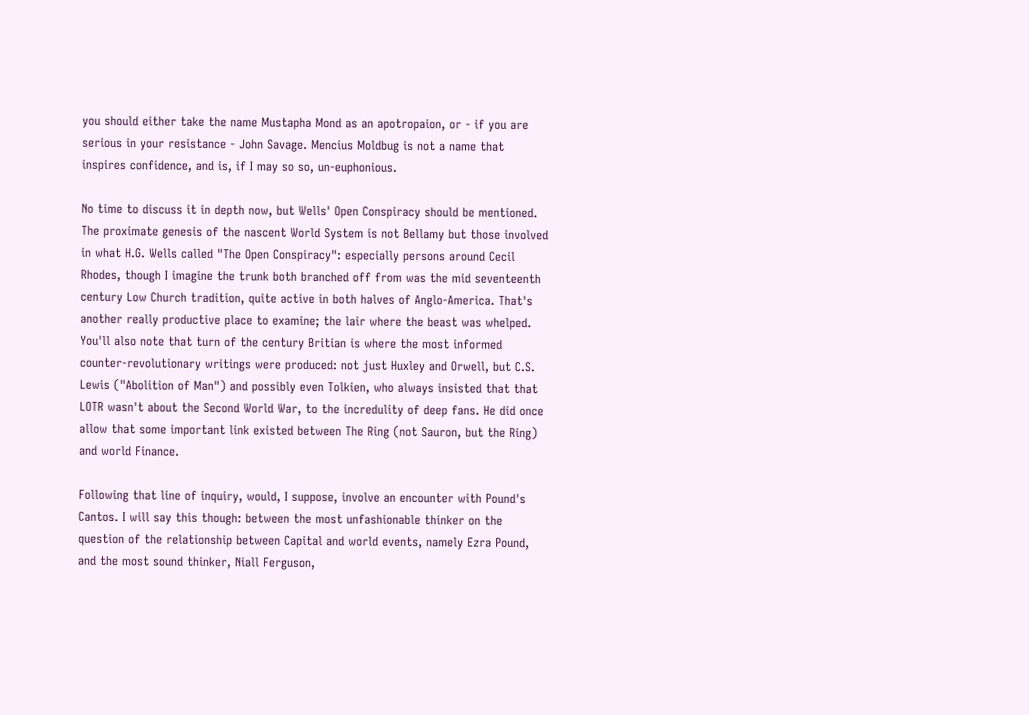you should either take the name Mustapha Mond as an apotropaion, or - if you are serious in your resistance - John Savage. Mencius Moldbug is not a name that inspires confidence, and is, if I may so so, un-euphonious.

No time to discuss it in depth now, but Wells' Open Conspiracy should be mentioned. The proximate genesis of the nascent World System is not Bellamy but those involved in what H.G. Wells called "The Open Conspiracy": especially persons around Cecil Rhodes, though I imagine the trunk both branched off from was the mid seventeenth century Low Church tradition, quite active in both halves of Anglo-America. That's another really productive place to examine; the lair where the beast was whelped. You'll also note that turn of the century Britian is where the most informed counter-revolutionary writings were produced: not just Huxley and Orwell, but C.S. Lewis ("Abolition of Man") and possibly even Tolkien, who always insisted that that LOTR wasn't about the Second World War, to the incredulity of deep fans. He did once allow that some important link existed between The Ring (not Sauron, but the Ring) and world Finance.

Following that line of inquiry, would, I suppose, involve an encounter with Pound's Cantos. I will say this though: between the most unfashionable thinker on the question of the relationship between Capital and world events, namely Ezra Pound, and the most sound thinker, Niall Ferguson,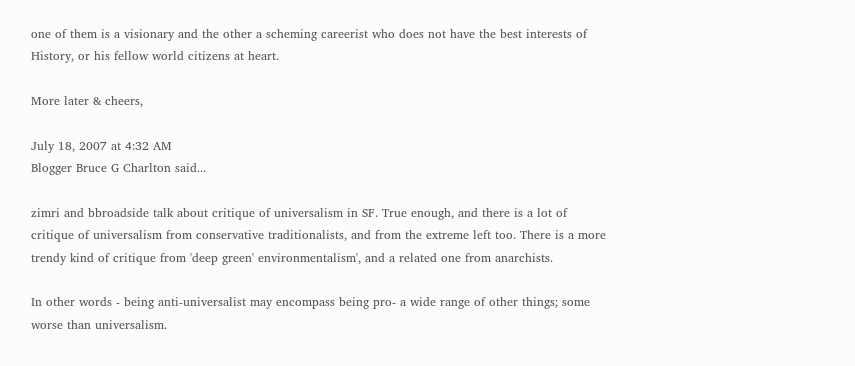one of them is a visionary and the other a scheming careerist who does not have the best interests of History, or his fellow world citizens at heart.

More later & cheers,

July 18, 2007 at 4:32 AM
Blogger Bruce G Charlton said...

zimri and bbroadside talk about critique of universalism in SF. True enough, and there is a lot of critique of universalism from conservative traditionalists, and from the extreme left too. There is a more trendy kind of critique from 'deep green' environmentalism', and a related one from anarchists.

In other words - being anti-universalist may encompass being pro- a wide range of other things; some worse than universalism.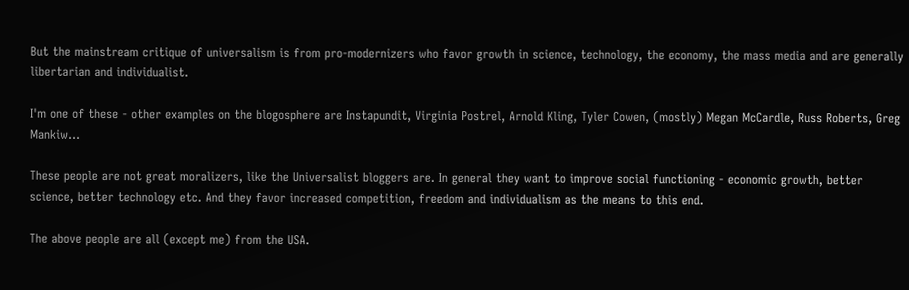But the mainstream critique of universalism is from pro-modernizers who favor growth in science, technology, the economy, the mass media and are generally libertarian and individualist.

I'm one of these - other examples on the blogosphere are Instapundit, Virginia Postrel, Arnold Kling, Tyler Cowen, (mostly) Megan McCardle, Russ Roberts, Greg Mankiw...

These people are not great moralizers, like the Universalist bloggers are. In general they want to improve social functioning - economic growth, better science, better technology etc. And they favor increased competition, freedom and individualism as the means to this end.

The above people are all (except me) from the USA.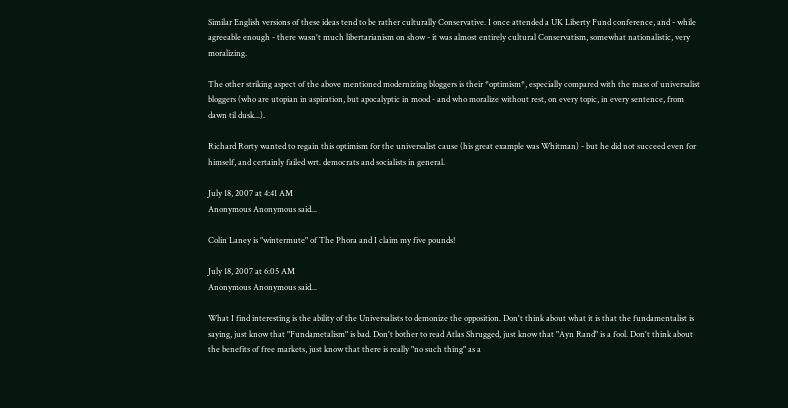Similar English versions of these ideas tend to be rather culturally Conservative. I once attended a UK Liberty Fund conference, and - while agreeable enough - there wasn't much libertarianism on show - it was almost entirely cultural Conservatism, somewhat nationalistic, very moralizing.

The other striking aspect of the above mentioned modernizing bloggers is their *optimism*, especially compared with the mass of universalist bloggers (who are utopian in aspiration, but apocalyptic in mood - and who moralize without rest, on every topic, in every sentence, from dawn til dusk...).

Richard Rorty wanted to regain this optimism for the universalist cause (his great example was Whitman) - but he did not succeed even for himself, and certainly failed wrt. democrats and socialists in general.

July 18, 2007 at 4:41 AM
Anonymous Anonymous said...

Colin Laney is "wintermute" of The Phora and I claim my five pounds!

July 18, 2007 at 6:05 AM
Anonymous Anonymous said...

What I find interesting is the ability of the Universalists to demonize the opposition. Don't think about what it is that the fundamentalist is saying, just know that "Fundametalism" is bad. Don't bother to read Atlas Shrugged, just know that "Ayn Rand" is a fool. Don't think about the benefits of free markets, just know that there is really "no such thing" as a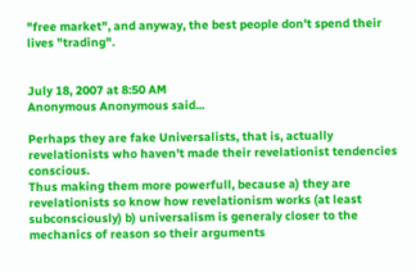"free market", and anyway, the best people don't spend their lives "trading".


July 18, 2007 at 8:50 AM
Anonymous Anonymous said...

Perhaps they are fake Universalists, that is, actually revelationists who haven't made their revelationist tendencies conscious.
Thus making them more powerfull, because a) they are revelationists so know how revelationism works (at least subconsciously) b) universalism is generaly closer to the mechanics of reason so their arguments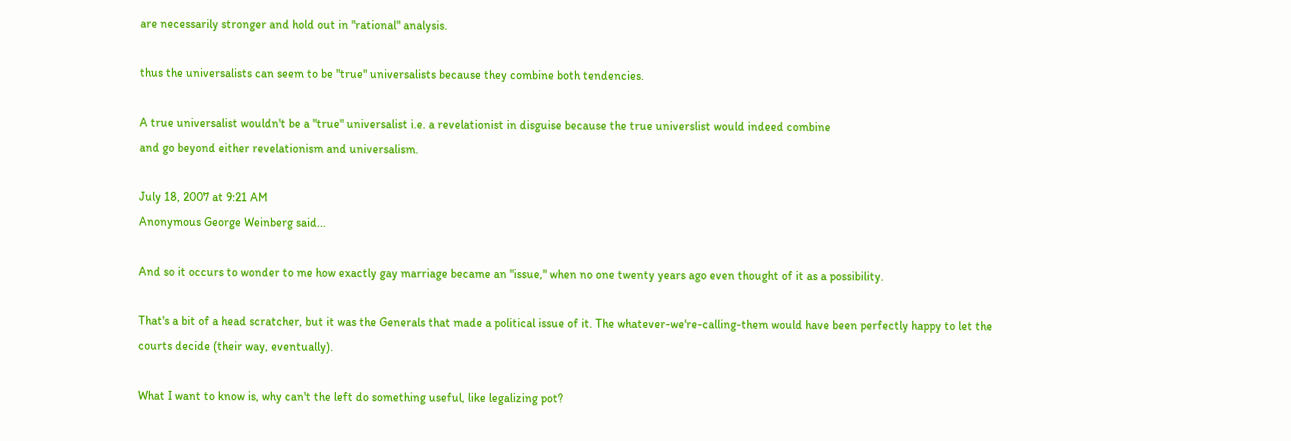are necessarily stronger and hold out in "rational" analysis.

thus the universalists can seem to be "true" universalists because they combine both tendencies.

A true universalist wouldn't be a "true" universalist i.e. a revelationist in disguise because the true universlist would indeed combine
and go beyond either revelationism and universalism.

July 18, 2007 at 9:21 AM
Anonymous George Weinberg said...

And so it occurs to wonder to me how exactly gay marriage became an "issue," when no one twenty years ago even thought of it as a possibility.

That's a bit of a head scratcher, but it was the Generals that made a political issue of it. The whatever-we're-calling-them would have been perfectly happy to let the courts decide (their way, eventually).

What I want to know is, why can't the left do something useful, like legalizing pot?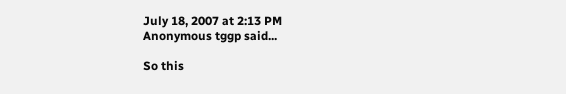July 18, 2007 at 2:13 PM
Anonymous tggp said...

So this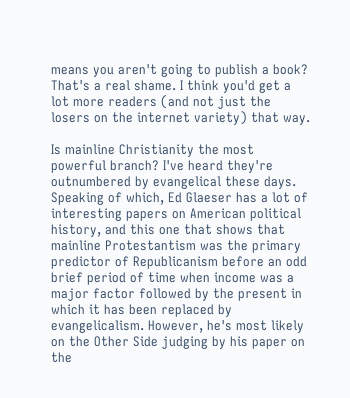means you aren't going to publish a book? That's a real shame. I think you'd get a lot more readers (and not just the losers on the internet variety) that way.

Is mainline Christianity the most powerful branch? I've heard they're outnumbered by evangelical these days. Speaking of which, Ed Glaeser has a lot of interesting papers on American political history, and this one that shows that mainline Protestantism was the primary predictor of Republicanism before an odd brief period of time when income was a major factor followed by the present in which it has been replaced by evangelicalism. However, he's most likely on the Other Side judging by his paper on the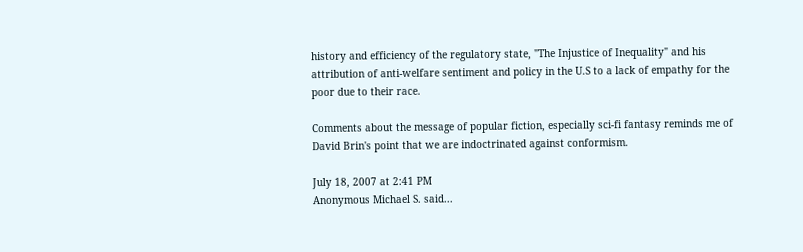history and efficiency of the regulatory state, "The Injustice of Inequality" and his attribution of anti-welfare sentiment and policy in the U.S to a lack of empathy for the poor due to their race.

Comments about the message of popular fiction, especially sci-fi fantasy reminds me of David Brin's point that we are indoctrinated against conformism.

July 18, 2007 at 2:41 PM
Anonymous Michael S. said...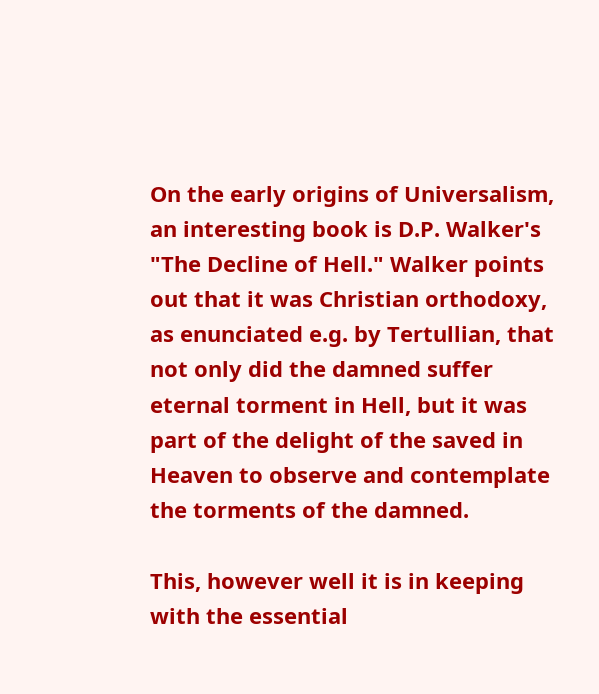On the early origins of Universalism, an interesting book is D.P. Walker's "The Decline of Hell." Walker points out that it was Christian orthodoxy, as enunciated e.g. by Tertullian, that not only did the damned suffer eternal torment in Hell, but it was part of the delight of the saved in Heaven to observe and contemplate the torments of the damned.

This, however well it is in keeping with the essential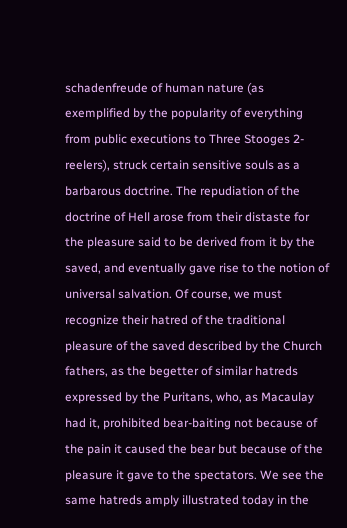schadenfreude of human nature (as exemplified by the popularity of everything from public executions to Three Stooges 2-reelers), struck certain sensitive souls as a barbarous doctrine. The repudiation of the doctrine of Hell arose from their distaste for the pleasure said to be derived from it by the saved, and eventually gave rise to the notion of universal salvation. Of course, we must recognize their hatred of the traditional pleasure of the saved described by the Church fathers, as the begetter of similar hatreds expressed by the Puritans, who, as Macaulay had it, prohibited bear-baiting not because of the pain it caused the bear but because of the pleasure it gave to the spectators. We see the same hatreds amply illustrated today in the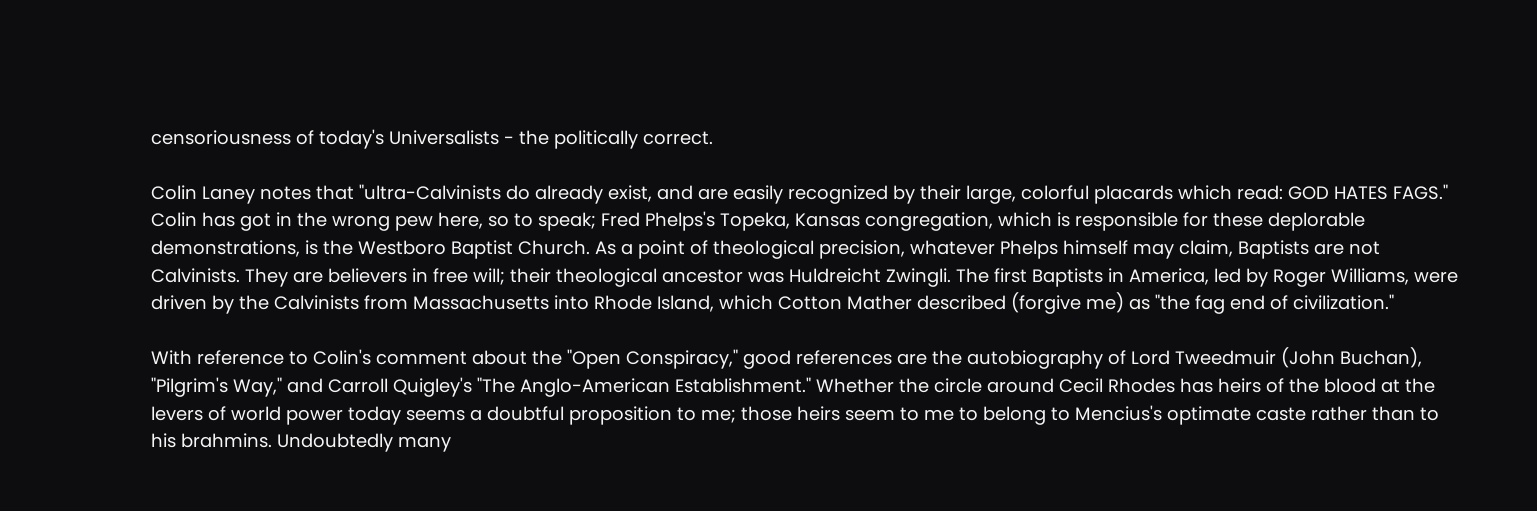censoriousness of today's Universalists - the politically correct.

Colin Laney notes that "ultra-Calvinists do already exist, and are easily recognized by their large, colorful placards which read: GOD HATES FAGS." Colin has got in the wrong pew here, so to speak; Fred Phelps's Topeka, Kansas congregation, which is responsible for these deplorable demonstrations, is the Westboro Baptist Church. As a point of theological precision, whatever Phelps himself may claim, Baptists are not Calvinists. They are believers in free will; their theological ancestor was Huldreicht Zwingli. The first Baptists in America, led by Roger Williams, were driven by the Calvinists from Massachusetts into Rhode Island, which Cotton Mather described (forgive me) as "the fag end of civilization."

With reference to Colin's comment about the "Open Conspiracy," good references are the autobiography of Lord Tweedmuir (John Buchan), "Pilgrim's Way," and Carroll Quigley's "The Anglo-American Establishment." Whether the circle around Cecil Rhodes has heirs of the blood at the levers of world power today seems a doubtful proposition to me; those heirs seem to me to belong to Mencius's optimate caste rather than to his brahmins. Undoubtedly many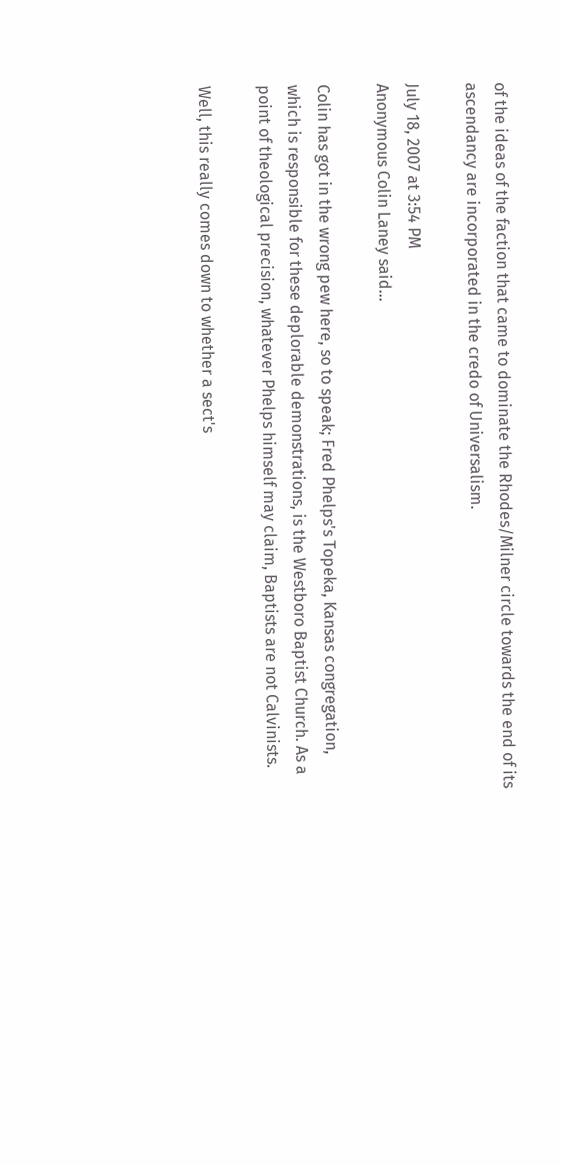of the ideas of the faction that came to dominate the Rhodes/Milner circle towards the end of its ascendancy are incorporated in the credo of Universalism.

July 18, 2007 at 3:54 PM
Anonymous Colin Laney said...

Colin has got in the wrong pew here, so to speak; Fred Phelps's Topeka, Kansas congregation, which is responsible for these deplorable demonstrations, is the Westboro Baptist Church. As a point of theological precision, whatever Phelps himself may claim, Baptists are not Calvinists.

Well, this really comes down to whether a sect's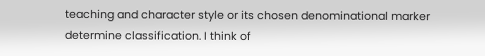teaching and character style or its chosen denominational marker determine classification. I think of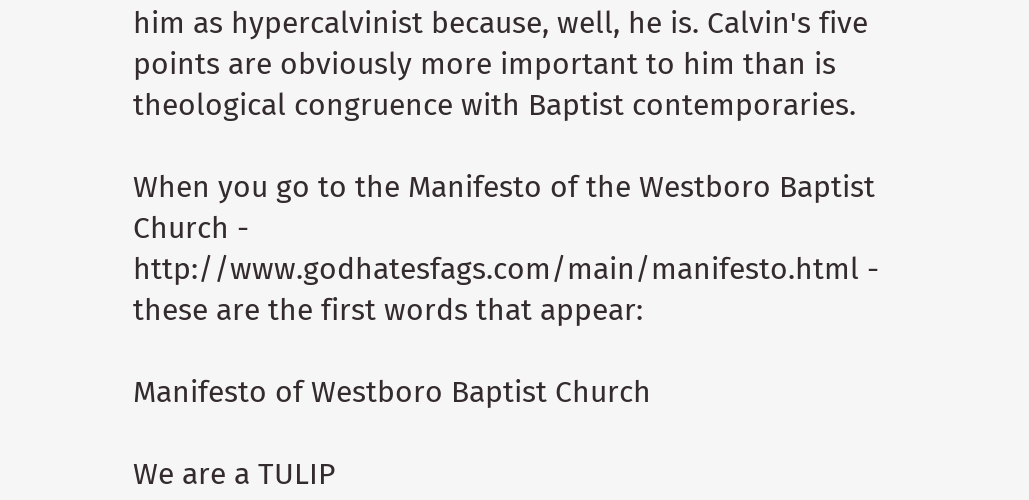him as hypercalvinist because, well, he is. Calvin's five points are obviously more important to him than is theological congruence with Baptist contemporaries.

When you go to the Manifesto of the Westboro Baptist Church - http://www.godhatesfags.com/main/manifesto.html - these are the first words that appear:

Manifesto of Westboro Baptist Church

We are a TULIP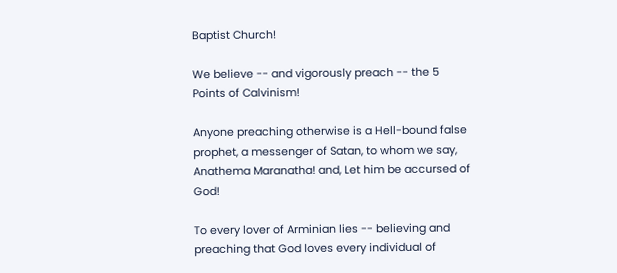Baptist Church!

We believe -- and vigorously preach -- the 5 Points of Calvinism!

Anyone preaching otherwise is a Hell-bound false prophet, a messenger of Satan, to whom we say, Anathema Maranatha! and, Let him be accursed of God!

To every lover of Arminian lies -- believing and preaching that God loves every individual of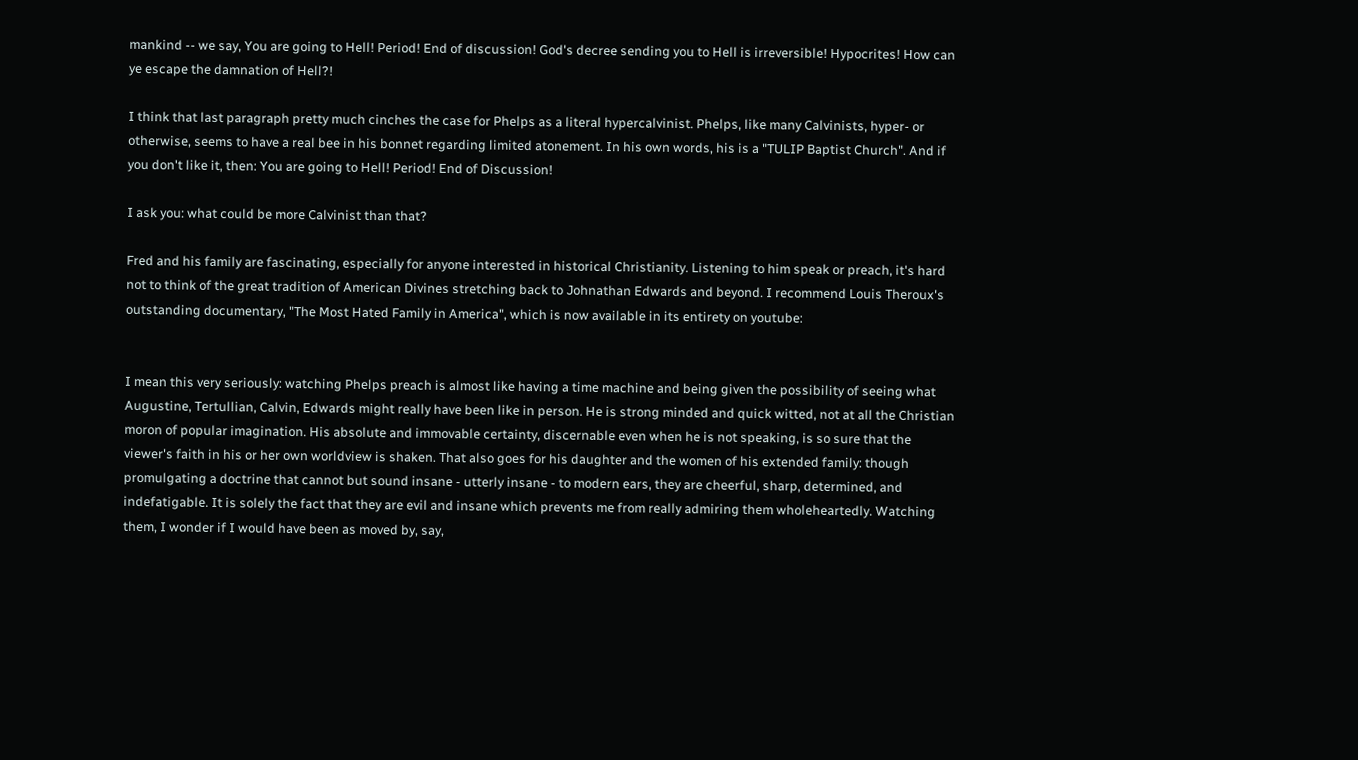mankind -- we say, You are going to Hell! Period! End of discussion! God's decree sending you to Hell is irreversible! Hypocrites! How can ye escape the damnation of Hell?!

I think that last paragraph pretty much cinches the case for Phelps as a literal hypercalvinist. Phelps, like many Calvinists, hyper- or otherwise, seems to have a real bee in his bonnet regarding limited atonement. In his own words, his is a "TULIP Baptist Church". And if you don't like it, then: You are going to Hell! Period! End of Discussion!

I ask you: what could be more Calvinist than that?

Fred and his family are fascinating, especially for anyone interested in historical Christianity. Listening to him speak or preach, it's hard not to think of the great tradition of American Divines stretching back to Johnathan Edwards and beyond. I recommend Louis Theroux's outstanding documentary, "The Most Hated Family in America", which is now available in its entirety on youtube:


I mean this very seriously: watching Phelps preach is almost like having a time machine and being given the possibility of seeing what Augustine, Tertullian, Calvin, Edwards might really have been like in person. He is strong minded and quick witted, not at all the Christian moron of popular imagination. His absolute and immovable certainty, discernable even when he is not speaking, is so sure that the viewer's faith in his or her own worldview is shaken. That also goes for his daughter and the women of his extended family: though promulgating a doctrine that cannot but sound insane - utterly insane - to modern ears, they are cheerful, sharp, determined, and indefatigable. It is solely the fact that they are evil and insane which prevents me from really admiring them wholeheartedly. Watching them, I wonder if I would have been as moved by, say,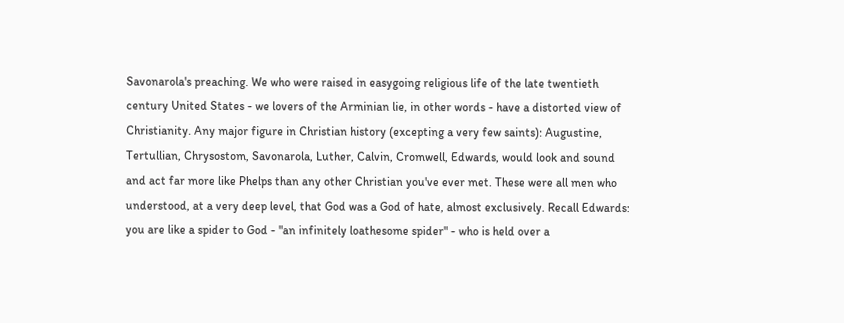Savonarola's preaching. We who were raised in easygoing religious life of the late twentieth century United States - we lovers of the Arminian lie, in other words - have a distorted view of Christianity. Any major figure in Christian history (excepting a very few saints): Augustine, Tertullian, Chrysostom, Savonarola, Luther, Calvin, Cromwell, Edwards, would look and sound and act far more like Phelps than any other Christian you've ever met. These were all men who understood, at a very deep level, that God was a God of hate, almost exclusively. Recall Edwards: you are like a spider to God - "an infinitely loathesome spider" - who is held over a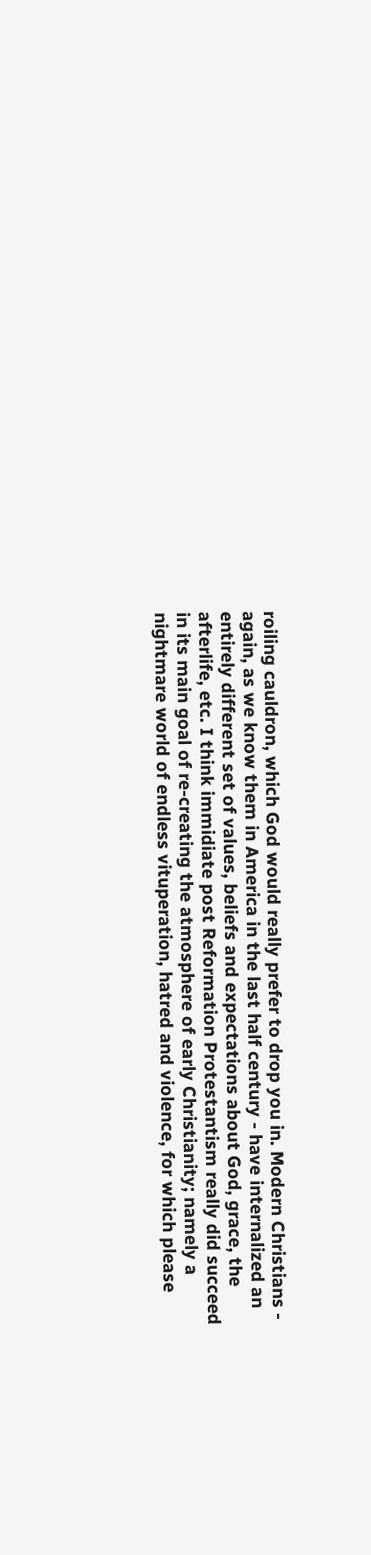roiling cauldron, which God would really prefer to drop you in. Modern Christians - again, as we know them in America in the last half century - have internalized an entirely different set of values, beliefs and expectations about God, grace, the afterlife, etc. I think immidiate post Reformation Protestantism really did succeed in its main goal of re-creating the atmosphere of early Christianity; namely a nightmare world of endless vituperation, hatred and violence, for which please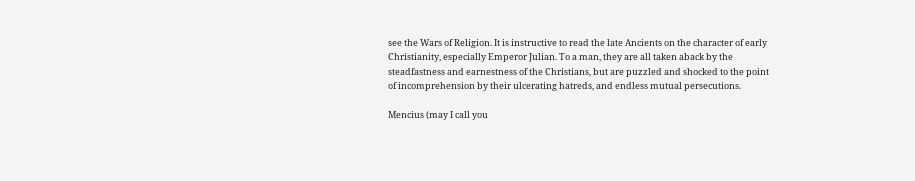see the Wars of Religion. It is instructive to read the late Ancients on the character of early Christianity, especially Emperor Julian. To a man, they are all taken aback by the steadfastness and earnestness of the Christians, but are puzzled and shocked to the point of incomprehension by their ulcerating hatreds, and endless mutual persecutions.

Mencius (may I call you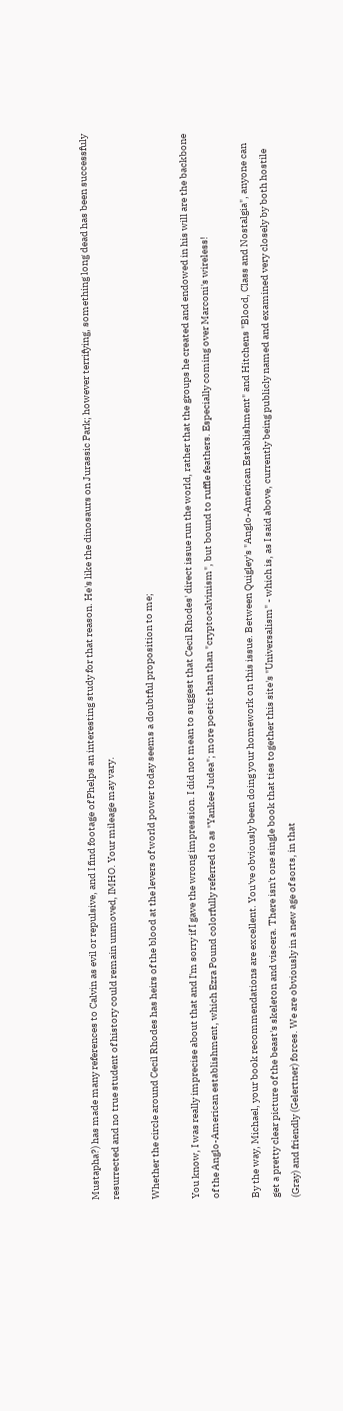Mustapha?) has made many references to Calvin as evil or repulsive, and I find footage of Phelps an interesting study for that reason. He's like the dinosaurs on Jurassic Park; however terrifying, something long dead has been successfuly resurrected and no true student of history could remain unmoved, IMHO. Your mileage may vary.

Whether the circle around Cecil Rhodes has heirs of the blood at the levers of world power today seems a doubtful proposition to me;

You know, I was really imprecise about that and I'm sorry if I gave the wrong impression. I did not mean to suggest that Cecil Rhodes' direct issue run the world, rather that the groups he created and endowed in his will are the backbone of the Anglo-American establishment, which Ezra Pound colorfully referred to as "Yankee Judea"; more poetic than than "cryptocalvinism", but bound to ruffle feathers. Especially coming over Marconi's wireless!

By the way, Michael, your book recommendations are excellent. You've obviously been doing your homework on this issue. Between Quigley's "Anglo-American Establishment" and Hitchens "Blood, Class and Nostalgia", anyone can get a pretty clear picture of the beast's skeleton and viscera. There isn't one single book that ties together this site's "Universalism" - which is, as I said above, currently being publicly named and examined very closely by both hostile (Gray) and friendly (Gelertner) forces. We are obviously in a new age of sorts, in that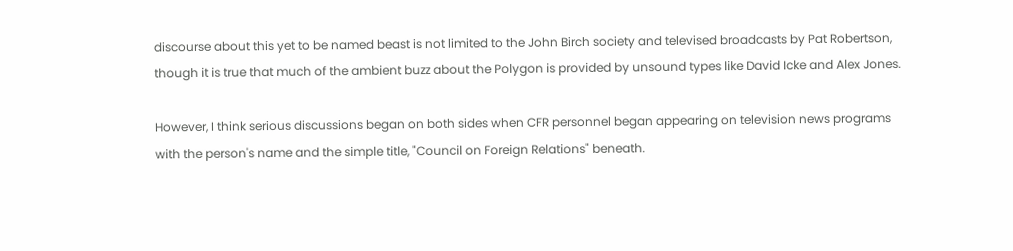discourse about this yet to be named beast is not limited to the John Birch society and televised broadcasts by Pat Robertson, though it is true that much of the ambient buzz about the Polygon is provided by unsound types like David Icke and Alex Jones.

However, I think serious discussions began on both sides when CFR personnel began appearing on television news programs with the person's name and the simple title, "Council on Foreign Relations" beneath.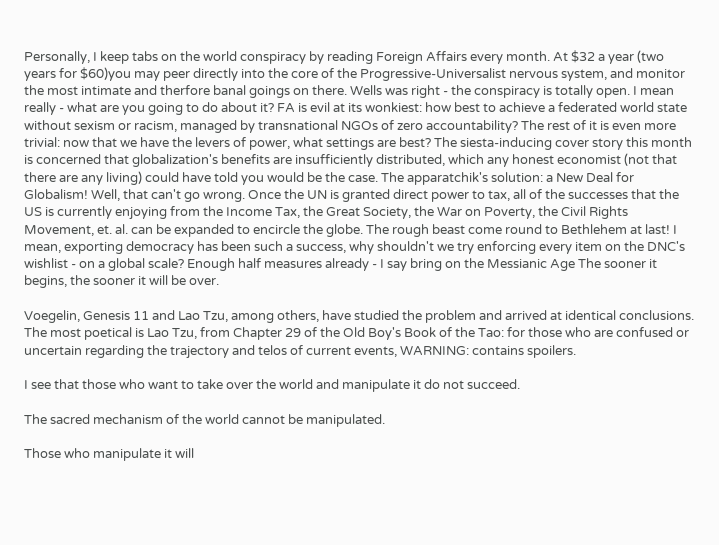Personally, I keep tabs on the world conspiracy by reading Foreign Affairs every month. At $32 a year (two years for $60)you may peer directly into the core of the Progressive-Universalist nervous system, and monitor the most intimate and therfore banal goings on there. Wells was right - the conspiracy is totally open. I mean really - what are you going to do about it? FA is evil at its wonkiest: how best to achieve a federated world state without sexism or racism, managed by transnational NGOs of zero accountability? The rest of it is even more trivial: now that we have the levers of power, what settings are best? The siesta-inducing cover story this month is concerned that globalization's benefits are insufficiently distributed, which any honest economist (not that there are any living) could have told you would be the case. The apparatchik's solution: a New Deal for Globalism! Well, that can't go wrong. Once the UN is granted direct power to tax, all of the successes that the US is currently enjoying from the Income Tax, the Great Society, the War on Poverty, the Civil Rights Movement, et. al. can be expanded to encircle the globe. The rough beast come round to Bethlehem at last! I mean, exporting democracy has been such a success, why shouldn't we try enforcing every item on the DNC's wishlist - on a global scale? Enough half measures already - I say bring on the Messianic Age The sooner it begins, the sooner it will be over.

Voegelin, Genesis 11 and Lao Tzu, among others, have studied the problem and arrived at identical conclusions. The most poetical is Lao Tzu, from Chapter 29 of the Old Boy's Book of the Tao: for those who are confused or uncertain regarding the trajectory and telos of current events, WARNING: contains spoilers.

I see that those who want to take over the world and manipulate it do not succeed.

The sacred mechanism of the world cannot be manipulated.

Those who manipulate it will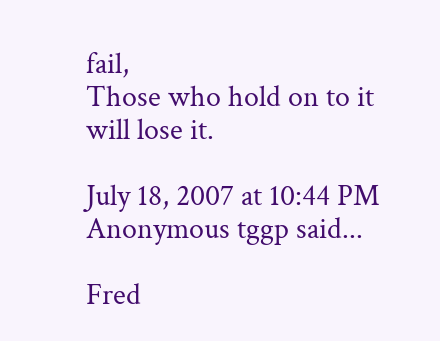fail,
Those who hold on to it will lose it.

July 18, 2007 at 10:44 PM
Anonymous tggp said...

Fred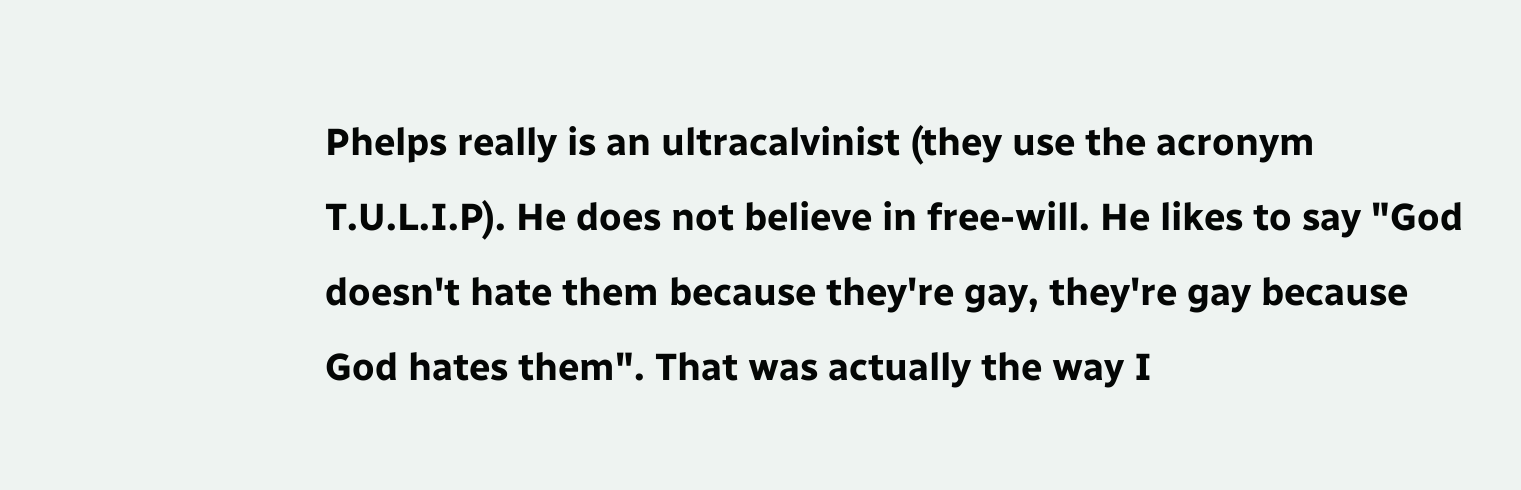Phelps really is an ultracalvinist (they use the acronym T.U.L.I.P). He does not believe in free-will. He likes to say "God doesn't hate them because they're gay, they're gay because God hates them". That was actually the way I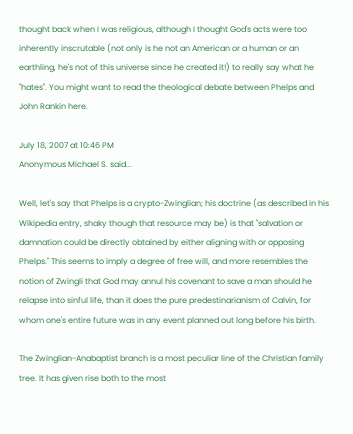thought back when I was religious, although I thought God's acts were too inherently inscrutable (not only is he not an American or a human or an earthling, he's not of this universe since he created it!) to really say what he "hates". You might want to read the theological debate between Phelps and John Rankin here.

July 18, 2007 at 10:46 PM
Anonymous Michael S. said...

Well, let's say that Phelps is a crypto-Zwinglian; his doctrine (as described in his Wikipedia entry, shaky though that resource may be) is that "salvation or damnation could be directly obtained by either aligning with or opposing Phelps." This seems to imply a degree of free will, and more resembles the notion of Zwingli that God may annul his covenant to save a man should he relapse into sinful life, than it does the pure predestinarianism of Calvin, for whom one's entire future was in any event planned out long before his birth.

The Zwinglian-Anabaptist branch is a most peculiar line of the Christian family tree. It has given rise both to the most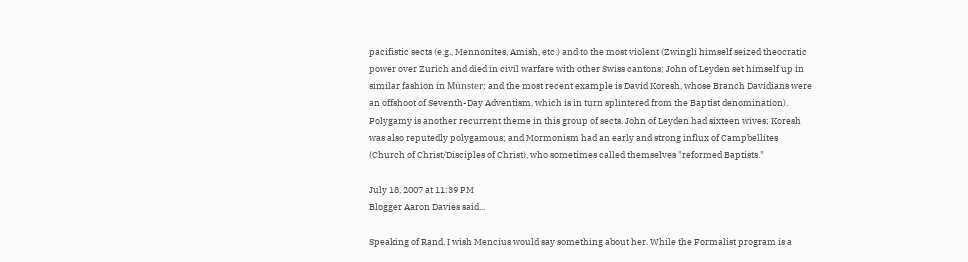pacifistic sects (e.g., Mennonites, Amish, etc.) and to the most violent (Zwingli himself seized theocratic power over Zurich and died in civil warfare with other Swiss cantons; John of Leyden set himself up in similar fashion in Münster; and the most recent example is David Koresh, whose Branch Davidians were an offshoot of Seventh-Day Adventism, which is in turn splintered from the Baptist denomination). Polygamy is another recurrent theme in this group of sects. John of Leyden had sixteen wives; Koresh was also reputedly polygamous; and Mormonism had an early and strong influx of Campbellites (Church of Christ/Disciples of Christ), who sometimes called themselves "reformed Baptists."

July 18, 2007 at 11:39 PM
Blogger Aaron Davies said...

Speaking of Rand, I wish Mencius would say something about her. While the Formalist program is a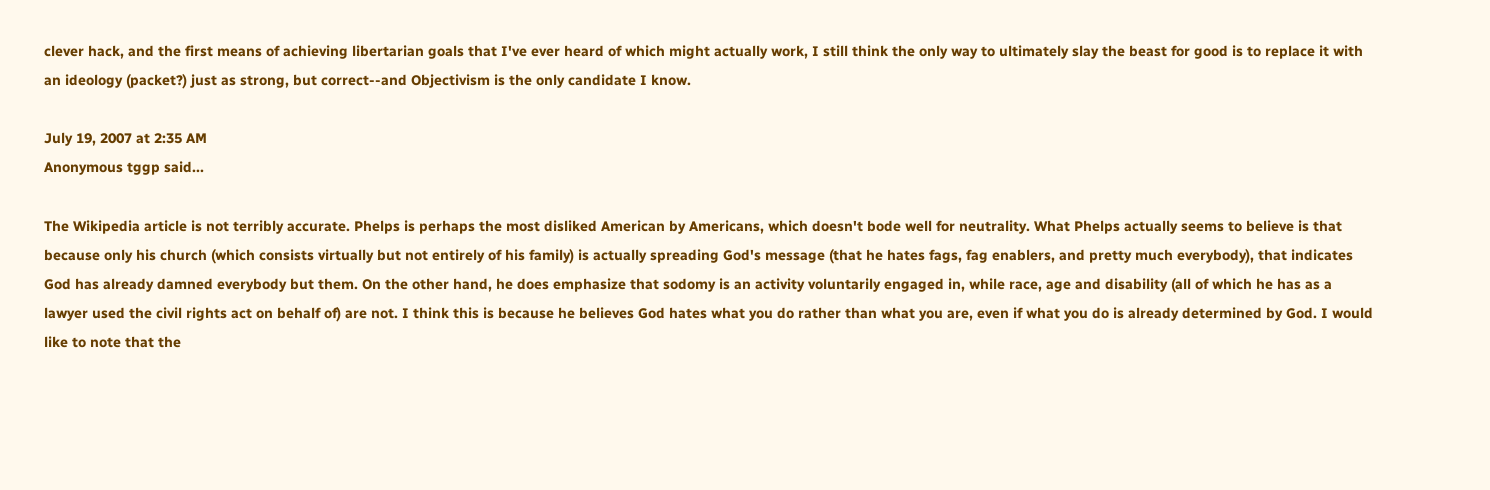clever hack, and the first means of achieving libertarian goals that I've ever heard of which might actually work, I still think the only way to ultimately slay the beast for good is to replace it with an ideology (packet?) just as strong, but correct--and Objectivism is the only candidate I know.

July 19, 2007 at 2:35 AM
Anonymous tggp said...

The Wikipedia article is not terribly accurate. Phelps is perhaps the most disliked American by Americans, which doesn't bode well for neutrality. What Phelps actually seems to believe is that because only his church (which consists virtually but not entirely of his family) is actually spreading God's message (that he hates fags, fag enablers, and pretty much everybody), that indicates God has already damned everybody but them. On the other hand, he does emphasize that sodomy is an activity voluntarily engaged in, while race, age and disability (all of which he has as a lawyer used the civil rights act on behalf of) are not. I think this is because he believes God hates what you do rather than what you are, even if what you do is already determined by God. I would like to note that the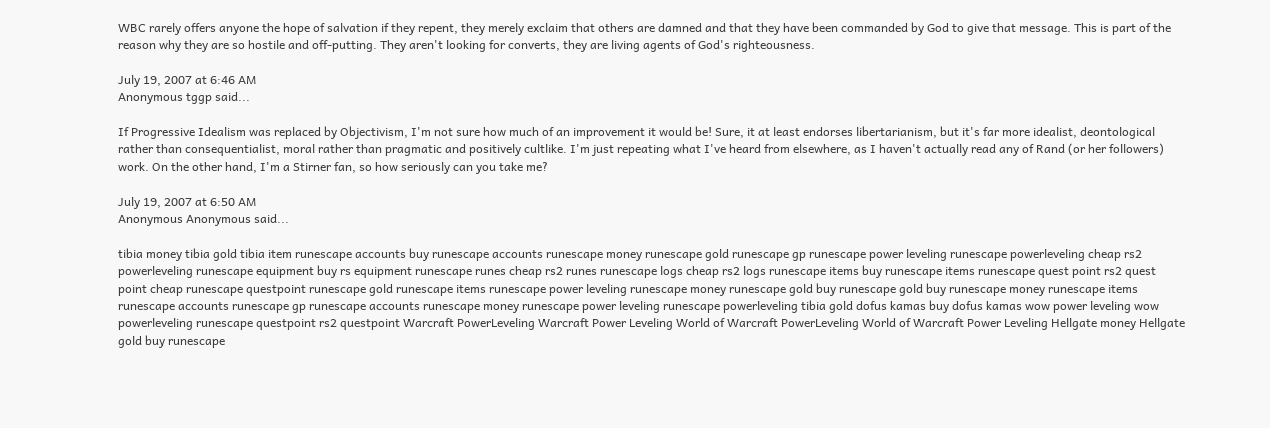WBC rarely offers anyone the hope of salvation if they repent, they merely exclaim that others are damned and that they have been commanded by God to give that message. This is part of the reason why they are so hostile and off-putting. They aren't looking for converts, they are living agents of God's righteousness.

July 19, 2007 at 6:46 AM
Anonymous tggp said...

If Progressive Idealism was replaced by Objectivism, I'm not sure how much of an improvement it would be! Sure, it at least endorses libertarianism, but it's far more idealist, deontological rather than consequentialist, moral rather than pragmatic and positively cultlike. I'm just repeating what I've heard from elsewhere, as I haven't actually read any of Rand (or her followers) work. On the other hand, I'm a Stirner fan, so how seriously can you take me?

July 19, 2007 at 6:50 AM
Anonymous Anonymous said...

tibia money tibia gold tibia item runescape accounts buy runescape accounts runescape money runescape gold runescape gp runescape power leveling runescape powerleveling cheap rs2 powerleveling runescape equipment buy rs equipment runescape runes cheap rs2 runes runescape logs cheap rs2 logs runescape items buy runescape items runescape quest point rs2 quest point cheap runescape questpoint runescape gold runescape items runescape power leveling runescape money runescape gold buy runescape gold buy runescape money runescape items runescape accounts runescape gp runescape accounts runescape money runescape power leveling runescape powerleveling tibia gold dofus kamas buy dofus kamas wow power leveling wow powerleveling runescape questpoint rs2 questpoint Warcraft PowerLeveling Warcraft Power Leveling World of Warcraft PowerLeveling World of Warcraft Power Leveling Hellgate money Hellgate gold buy runescape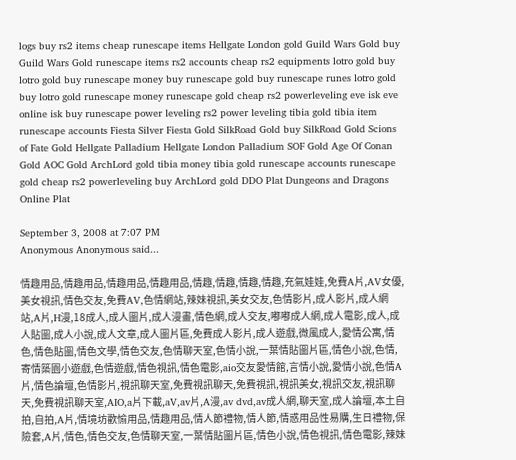logs buy rs2 items cheap runescape items Hellgate London gold Guild Wars Gold buy Guild Wars Gold runescape items rs2 accounts cheap rs2 equipments lotro gold buy lotro gold buy runescape money buy runescape gold buy runescape runes lotro gold buy lotro gold runescape money runescape gold cheap rs2 powerleveling eve isk eve online isk buy runescape power leveling rs2 power leveling tibia gold tibia item runescape accounts Fiesta Silver Fiesta Gold SilkRoad Gold buy SilkRoad Gold Scions of Fate Gold Hellgate Palladium Hellgate London Palladium SOF Gold Age Of Conan Gold AOC Gold ArchLord gold tibia money tibia gold runescape accounts runescape gold cheap rs2 powerleveling buy ArchLord gold DDO Plat Dungeons and Dragons Online Plat

September 3, 2008 at 7:07 PM
Anonymous Anonymous said...

情趣用品,情趣用品,情趣用品,情趣用品,情趣,情趣,情趣,情趣,充氣娃娃,免費A片,AV女優,美女視訊,情色交友,免費AV,色情網站,辣妹視訊,美女交友,色情影片,成人影片,成人網站,A片,H漫,18成人,成人圖片,成人漫畫,情色網,成人交友,嘟嘟成人網,成人電影,成人,成人貼圖,成人小說,成人文章,成人圖片區,免費成人影片,成人遊戲,微風成人,愛情公寓,情色,情色貼圖,情色文學,情色交友,色情聊天室,色情小說,一葉情貼圖片區,情色小說,色情,寄情築園小遊戲,色情遊戲,情色視訊,情色電影,aio交友愛情館,言情小說,愛情小說,色情A片,情色論壇,色情影片,視訊聊天室,免費視訊聊天,免費視訊,視訊美女,視訊交友,視訊聊天,免費視訊聊天室,AIO,a片下載,aV,av片,A漫,av dvd,av成人網,聊天室,成人論壇,本土自拍,自拍,A片,情境坊歡愉用品,情趣用品,情人節禮物,情人節,情惑用品性易購,生日禮物,保險套,A片,情色,情色交友,色情聊天室,一葉情貼圖片區,情色小說,情色視訊,情色電影,辣妹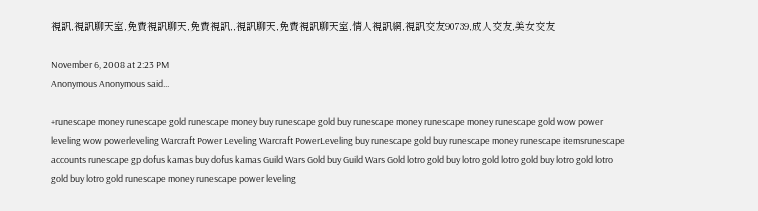視訊,視訊聊天室,免費視訊聊天,免費視訊,,視訊聊天,免費視訊聊天室,情人視訊網,視訊交友90739,成人交友,美女交友

November 6, 2008 at 2:23 PM
Anonymous Anonymous said...

+runescape money runescape gold runescape money buy runescape gold buy runescape money runescape money runescape gold wow power leveling wow powerleveling Warcraft Power Leveling Warcraft PowerLeveling buy runescape gold buy runescape money runescape itemsrunescape accounts runescape gp dofus kamas buy dofus kamas Guild Wars Gold buy Guild Wars Gold lotro gold buy lotro gold lotro gold buy lotro gold lotro gold buy lotro gold runescape money runescape power leveling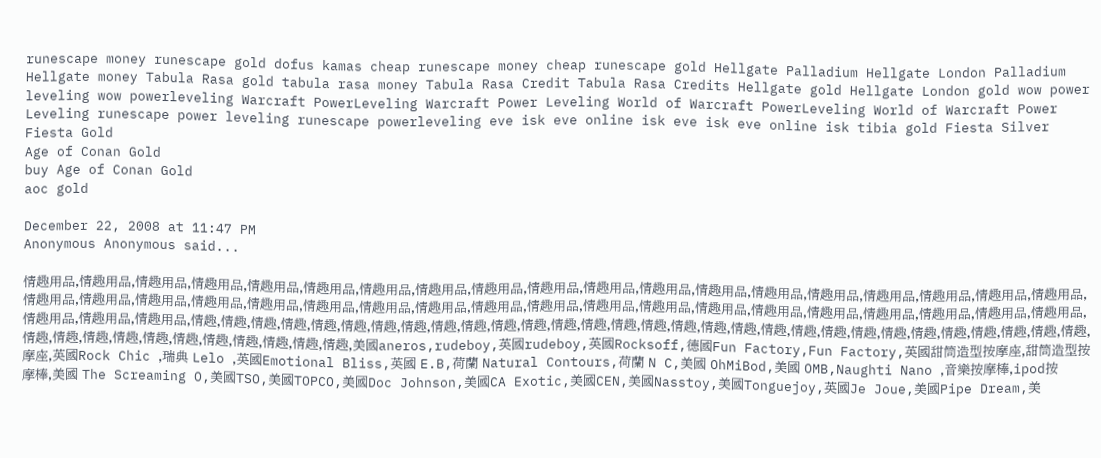runescape money runescape gold dofus kamas cheap runescape money cheap runescape gold Hellgate Palladium Hellgate London Palladium Hellgate money Tabula Rasa gold tabula rasa money Tabula Rasa Credit Tabula Rasa Credits Hellgate gold Hellgate London gold wow power leveling wow powerleveling Warcraft PowerLeveling Warcraft Power Leveling World of Warcraft PowerLeveling World of Warcraft Power Leveling runescape power leveling runescape powerleveling eve isk eve online isk eve isk eve online isk tibia gold Fiesta Silver Fiesta Gold
Age of Conan Gold
buy Age of Conan Gold
aoc gold

December 22, 2008 at 11:47 PM
Anonymous Anonymous said...

情趣用品,情趣用品,情趣用品,情趣用品,情趣用品,情趣用品,情趣用品,情趣用品,情趣用品,情趣用品,情趣用品,情趣用品,情趣用品,情趣用品,情趣用品,情趣用品,情趣用品,情趣用品,情趣用品,情趣用品,情趣用品,情趣用品,情趣用品,情趣用品,情趣用品,情趣用品,情趣用品,情趣用品,情趣用品,情趣用品,情趣用品,情趣用品,情趣用品,情趣用品,情趣用品,情趣用品,情趣用品,情趣用品,情趣用品,情趣用品,情趣用品,情趣,情趣,情趣,情趣,情趣,情趣,情趣,情趣,情趣,情趣,情趣,情趣,情趣,情趣,情趣,情趣,情趣,情趣,情趣,情趣,情趣,情趣,情趣,情趣,情趣,情趣,情趣,情趣,情趣,情趣,情趣,情趣,情趣,情趣,情趣,情趣,情趣,情趣,情趣,情趣,情趣,美國aneros,rudeboy,英國rudeboy,英國Rocksoff,德國Fun Factory,Fun Factory,英國甜筒造型按摩座,甜筒造型按摩座,英國Rock Chic ,瑞典 Lelo ,英國Emotional Bliss,英國 E.B,荷蘭 Natural Contours,荷蘭 N C,美國 OhMiBod,美國 OMB,Naughti Nano ,音樂按摩棒,ipod按摩棒,美國 The Screaming O,美國TSO,美國TOPCO,美國Doc Johnson,美國CA Exotic,美國CEN,美國Nasstoy,美國Tonguejoy,英國Je Joue,美國Pipe Dream,美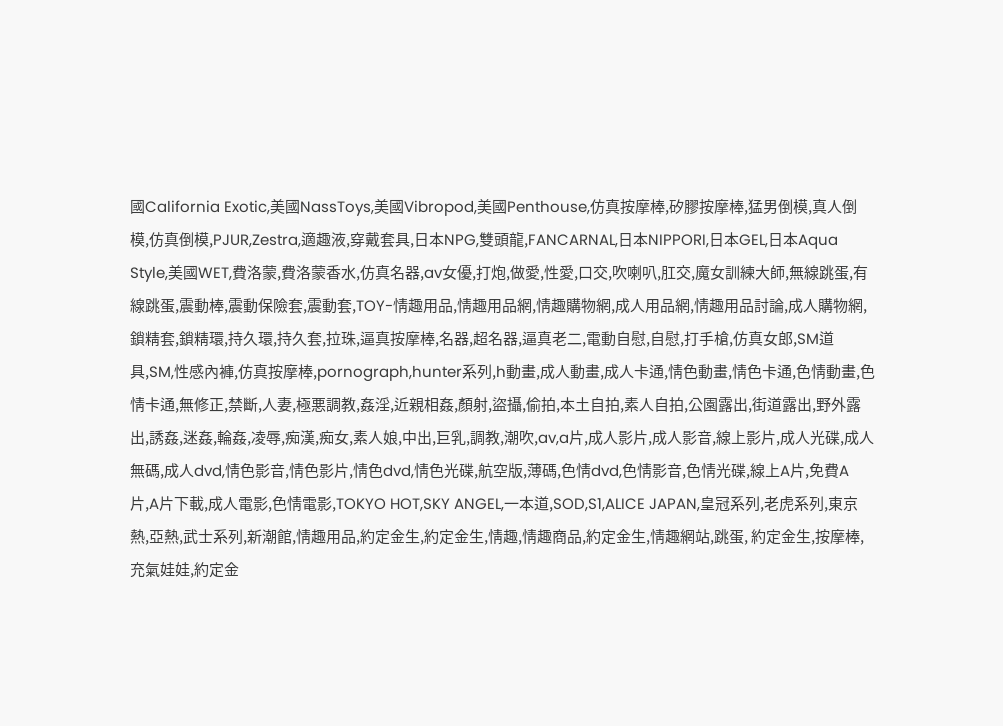國California Exotic,美國NassToys,美國Vibropod,美國Penthouse,仿真按摩棒,矽膠按摩棒,猛男倒模,真人倒模,仿真倒模,PJUR,Zestra,適趣液,穿戴套具,日本NPG,雙頭龍,FANCARNAL,日本NIPPORI,日本GEL,日本Aqua Style,美國WET,費洛蒙,費洛蒙香水,仿真名器,av女優,打炮,做愛,性愛,口交,吹喇叭,肛交,魔女訓練大師,無線跳蛋,有線跳蛋,震動棒,震動保險套,震動套,TOY-情趣用品,情趣用品網,情趣購物網,成人用品網,情趣用品討論,成人購物網,鎖精套,鎖精環,持久環,持久套,拉珠,逼真按摩棒,名器,超名器,逼真老二,電動自慰,自慰,打手槍,仿真女郎,SM道具,SM,性感內褲,仿真按摩棒,pornograph,hunter系列,h動畫,成人動畫,成人卡通,情色動畫,情色卡通,色情動畫,色情卡通,無修正,禁斷,人妻,極悪調教,姦淫,近親相姦,顏射,盜攝,偷拍,本土自拍,素人自拍,公園露出,街道露出,野外露出,誘姦,迷姦,輪姦,凌辱,痴漢,痴女,素人娘,中出,巨乳,調教,潮吹,av,a片,成人影片,成人影音,線上影片,成人光碟,成人無碼,成人dvd,情色影音,情色影片,情色dvd,情色光碟,航空版,薄碼,色情dvd,色情影音,色情光碟,線上A片,免費A片,A片下載,成人電影,色情電影,TOKYO HOT,SKY ANGEL,一本道,SOD,S1,ALICE JAPAN,皇冠系列,老虎系列,東京熱,亞熱,武士系列,新潮館,情趣用品,約定金生,約定金生,情趣,情趣商品,約定金生,情趣網站,跳蛋, 約定金生,按摩棒,充氣娃娃,約定金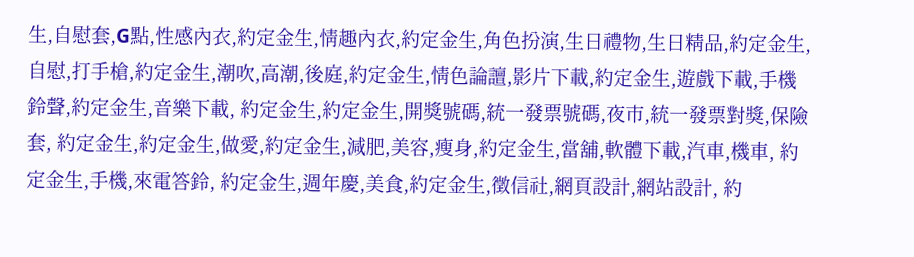生,自慰套,G點,性感內衣,約定金生,情趣內衣,約定金生,角色扮演,生日禮物,生日精品,約定金生,自慰,打手槍,約定金生,潮吹,高潮,後庭,約定金生,情色論譠,影片下載,約定金生,遊戲下載,手機鈴聲,約定金生,音樂下載, 約定金生,約定金生,開獎號碼,統一發票號碼,夜市,統一發票對獎,保險套, 約定金生,約定金生,做愛,約定金生,減肥,美容,瘦身,約定金生,當舖,軟體下載,汽車,機車, 約定金生,手機,來電答鈴, 約定金生,週年慶,美食,約定金生,徵信社,網頁設計,網站設計, 約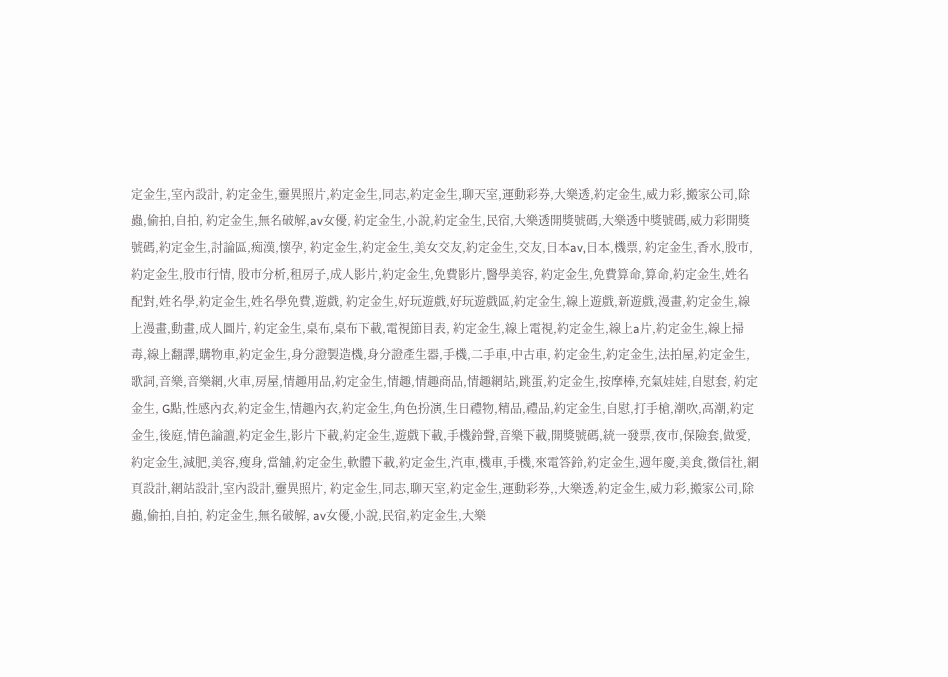定金生,室內設計, 約定金生,靈異照片,約定金生,同志,約定金生,聊天室,運動彩券,大樂透,約定金生,威力彩,搬家公司,除蟲,偷拍,自拍, 約定金生,無名破解,av女優, 約定金生,小說,約定金生,民宿,大樂透開獎號碼,大樂透中獎號碼,威力彩開獎號碼,約定金生,討論區,痴漢,懷孕, 約定金生,約定金生,美女交友,約定金生,交友,日本av,日本,機票, 約定金生,香水,股市, 約定金生,股市行情, 股市分析,租房子,成人影片,約定金生,免費影片,醫學美容, 約定金生,免費算命,算命,約定金生,姓名配對,姓名學,約定金生,姓名學免費,遊戲, 約定金生,好玩遊戲,好玩遊戲區,約定金生,線上遊戲,新遊戲,漫畫,約定金生,線上漫畫,動畫,成人圖片, 約定金生,桌布,桌布下載,電視節目表, 約定金生,線上電視,約定金生,線上a片,約定金生,線上掃毒,線上翻譯,購物車,約定金生,身分證製造機,身分證產生器,手機,二手車,中古車, 約定金生,約定金生,法拍屋,約定金生,歌詞,音樂,音樂網,火車,房屋,情趣用品,約定金生,情趣,情趣商品,情趣網站,跳蛋,約定金生,按摩棒,充氣娃娃,自慰套, 約定金生, G點,性感內衣,約定金生,情趣內衣,約定金生,角色扮演,生日禮物,精品,禮品,約定金生,自慰,打手槍,潮吹,高潮,約定金生,後庭,情色論譠,約定金生,影片下載,約定金生,遊戲下載,手機鈴聲,音樂下載,開獎號碼,統一發票,夜市,保險套,做愛,約定金生,減肥,美容,瘦身,當舖,約定金生,軟體下載,約定金生,汽車,機車,手機,來電答鈴,約定金生,週年慶,美食,徵信社,網頁設計,網站設計,室內設計,靈異照片, 約定金生,同志,聊天室,約定金生,運動彩券,,大樂透,約定金生,威力彩,搬家公司,除蟲,偷拍,自拍, 約定金生,無名破解, av女優,小說,民宿,約定金生,大樂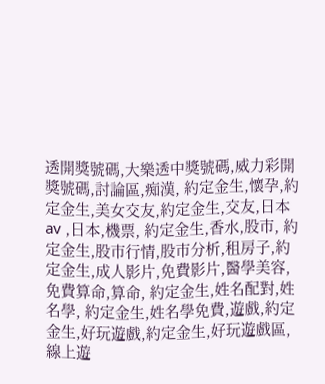透開獎號碼,大樂透中獎號碼,威力彩開獎號碼,討論區,痴漢, 約定金生,懷孕,約定金生,美女交友,約定金生,交友,日本av ,日本,機票, 約定金生,香水,股市, 約定金生,股市行情,股市分析,租房子,約定金生,成人影片,免費影片,醫學美容,免費算命,算命, 約定金生,姓名配對,姓名學, 約定金生,姓名學免費,遊戲,約定金生,好玩遊戲,約定金生,好玩遊戲區,線上遊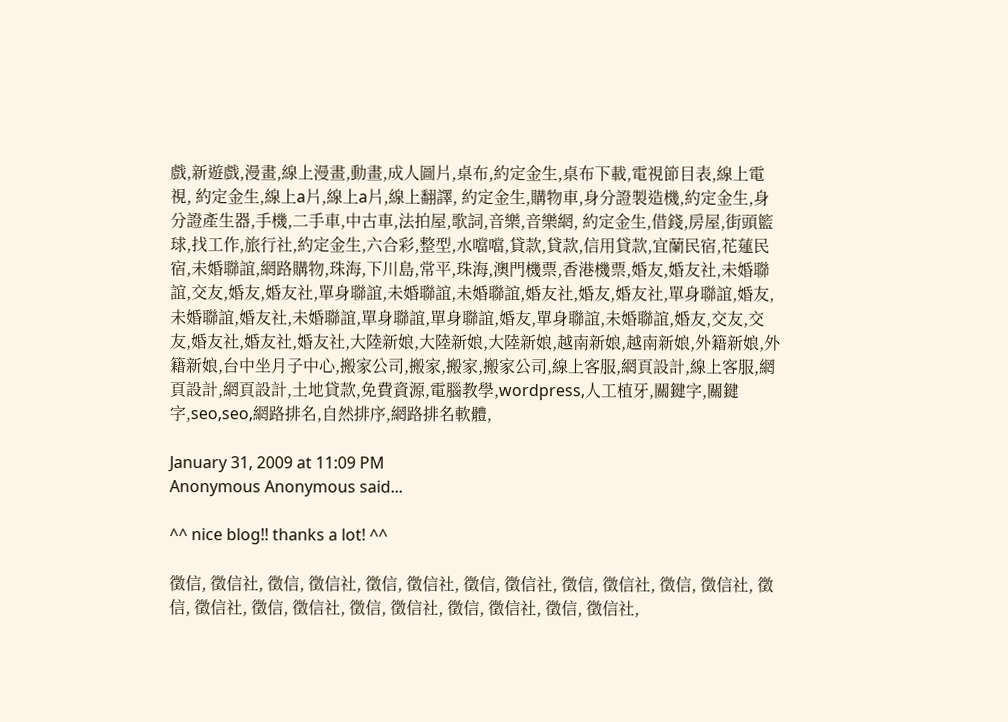戲,新遊戲,漫畫,線上漫畫,動畫,成人圖片,桌布,約定金生,桌布下載,電視節目表,線上電視, 約定金生,線上a片,線上a片,線上翻譯, 約定金生,購物車,身分證製造機,約定金生,身分證產生器,手機,二手車,中古車,法拍屋,歌詞,音樂,音樂網, 約定金生,借錢,房屋,街頭籃球,找工作,旅行社,約定金生,六合彩,整型,水噹噹,貸款,貸款,信用貸款,宜蘭民宿,花蓮民宿,未婚聯誼,網路購物,珠海,下川島,常平,珠海,澳門機票,香港機票,婚友,婚友社,未婚聯誼,交友,婚友,婚友社,單身聯誼,未婚聯誼,未婚聯誼,婚友社,婚友,婚友社,單身聯誼,婚友,未婚聯誼,婚友社,未婚聯誼,單身聯誼,單身聯誼,婚友,單身聯誼,未婚聯誼,婚友,交友,交友,婚友社,婚友社,婚友社,大陸新娘,大陸新娘,大陸新娘,越南新娘,越南新娘,外籍新娘,外籍新娘,台中坐月子中心,搬家公司,搬家,搬家,搬家公司,線上客服,網頁設計,線上客服,網頁設計,網頁設計,土地貸款,免費資源,電腦教學,wordpress,人工植牙,關鍵字,關鍵字,seo,seo,網路排名,自然排序,網路排名軟體,

January 31, 2009 at 11:09 PM
Anonymous Anonymous said...

^^ nice blog!! thanks a lot! ^^

徵信, 徵信社, 徵信, 徵信社, 徵信, 徵信社, 徵信, 徵信社, 徵信, 徵信社, 徵信, 徵信社, 徵信, 徵信社, 徵信, 徵信社, 徵信, 徵信社, 徵信, 徵信社, 徵信, 徵信社,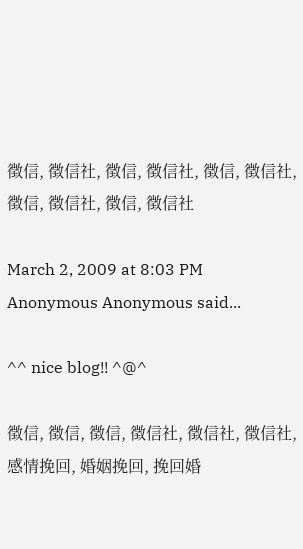徵信, 徵信社, 徵信, 徵信社, 徵信, 徵信社, 徵信, 徵信社, 徵信, 徵信社

March 2, 2009 at 8:03 PM
Anonymous Anonymous said...

^^ nice blog!! ^@^

徵信, 徵信, 徵信, 徵信社, 徵信社, 徵信社, 感情挽回, 婚姻挽回, 挽回婚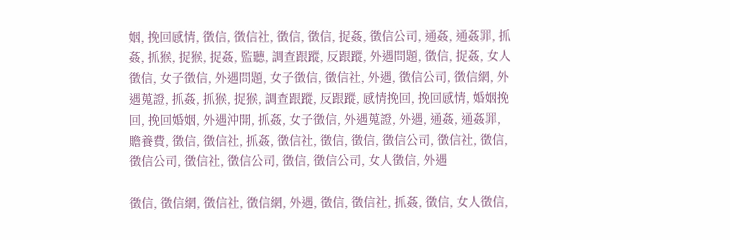姻, 挽回感情, 徵信, 徵信社, 徵信, 徵信, 捉姦, 徵信公司, 通姦, 通姦罪, 抓姦, 抓猴, 捉猴, 捉姦, 監聽, 調查跟蹤, 反跟蹤, 外遇問題, 徵信, 捉姦, 女人徵信, 女子徵信, 外遇問題, 女子徵信, 徵信社, 外遇, 徵信公司, 徵信網, 外遇蒐證, 抓姦, 抓猴, 捉猴, 調查跟蹤, 反跟蹤, 感情挽回, 挽回感情, 婚姻挽回, 挽回婚姻, 外遇沖開, 抓姦, 女子徵信, 外遇蒐證, 外遇, 通姦, 通姦罪, 贍養費, 徵信, 徵信社, 抓姦, 徵信社, 徵信, 徵信, 徵信公司, 徵信社, 徵信, 徵信公司, 徵信社, 徵信公司, 徵信, 徵信公司, 女人徵信, 外遇

徵信, 徵信網, 徵信社, 徵信網, 外遇, 徵信, 徵信社, 抓姦, 徵信, 女人徵信,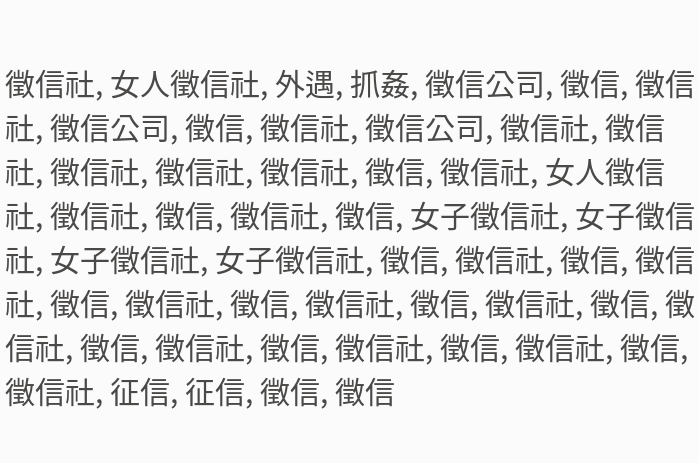徵信社, 女人徵信社, 外遇, 抓姦, 徵信公司, 徵信, 徵信社, 徵信公司, 徵信, 徵信社, 徵信公司, 徵信社, 徵信社, 徵信社, 徵信社, 徵信社, 徵信, 徵信社, 女人徵信社, 徵信社, 徵信, 徵信社, 徵信, 女子徵信社, 女子徵信社, 女子徵信社, 女子徵信社, 徵信, 徵信社, 徵信, 徵信社, 徵信, 徵信社, 徵信, 徵信社, 徵信, 徵信社, 徵信, 徵信社, 徵信, 徵信社, 徵信, 徵信社, 徵信, 徵信社, 徵信, 徵信社, 征信, 征信, 徵信, 徵信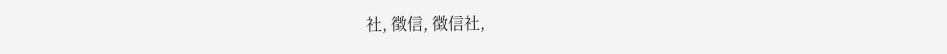社, 徵信, 徵信社,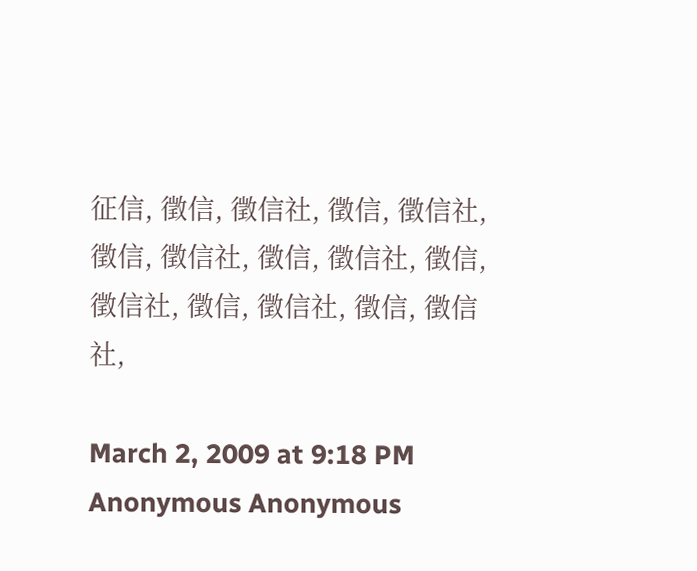征信, 徵信, 徵信社, 徵信, 徵信社, 徵信, 徵信社, 徵信, 徵信社, 徵信, 徵信社, 徵信, 徵信社, 徵信, 徵信社,

March 2, 2009 at 9:18 PM
Anonymous Anonymous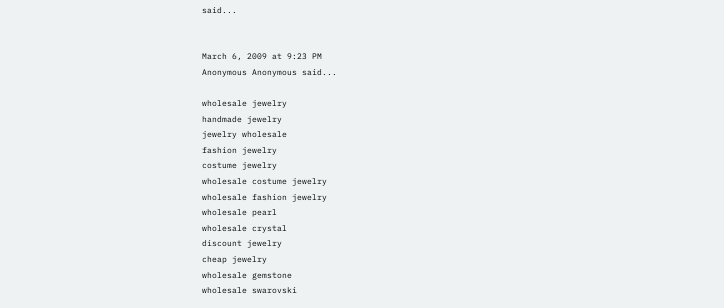said...


March 6, 2009 at 9:23 PM
Anonymous Anonymous said...

wholesale jewelry
handmade jewelry
jewelry wholesale
fashion jewelry
costume jewelry
wholesale costume jewelry
wholesale fashion jewelry
wholesale pearl
wholesale crystal
discount jewelry
cheap jewelry
wholesale gemstone
wholesale swarovski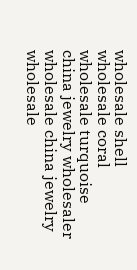wholesale shell
wholesale coral
wholesale turquoise
china jewelry wholesaler
wholesale china jewelry
wholesale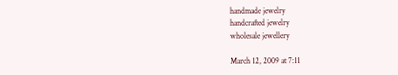handmade jewelry
handcrafted jewelry
wholesale jewellery

March 12, 2009 at 7:11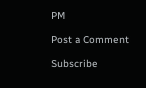PM

Post a Comment

Subscribe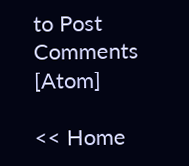to Post Comments [Atom]

<< Home